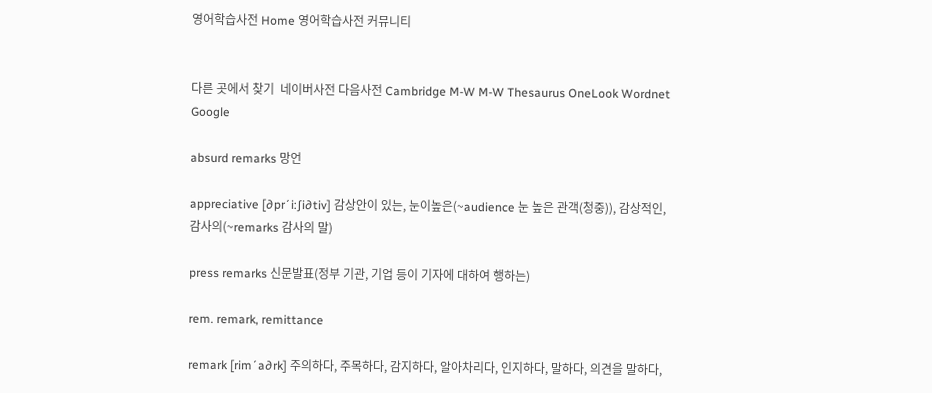영어학습사전 Home 영어학습사전 커뮤니티


다른 곳에서 찾기  네이버사전 다음사전 Cambridge M-W M-W Thesaurus OneLook Wordnet Google

absurd remarks 망언

appreciative [∂pr´i:∫i∂tiv] 감상안이 있는, 눈이높은(~audience 눈 높은 관객(청중)), 감상적인, 감사의(~remarks 감사의 말)

press remarks 신문발표(정부 기관, 기업 등이 기자에 대하여 행하는)

rem. remark, remittance

remark [rim´a∂rk] 주의하다, 주목하다, 감지하다, 알아차리다, 인지하다, 말하다, 의견을 말하다,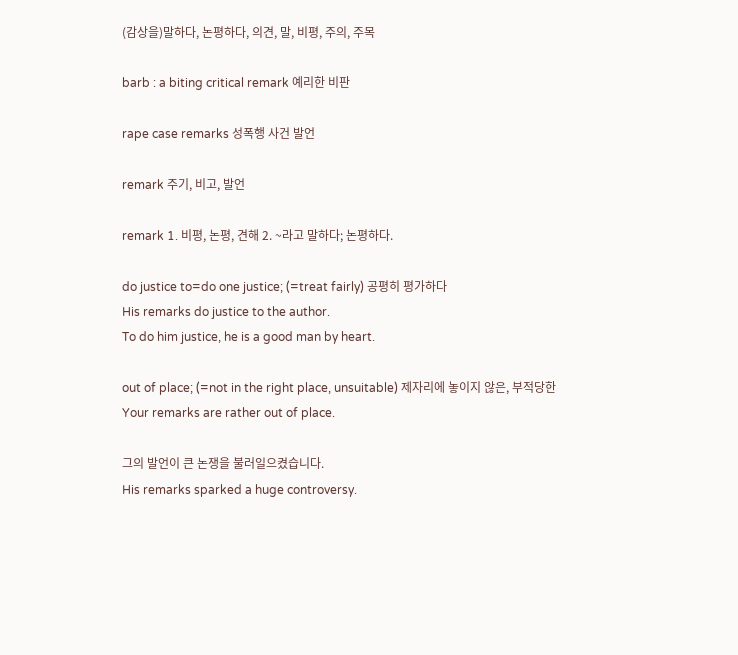(감상을)말하다, 논평하다, 의견, 말, 비평, 주의, 주목

barb : a biting critical remark 예리한 비판

rape case remarks 성폭행 사건 발언

remark 주기, 비고, 발언

remark 1. 비평, 논평, 견해 2. ~라고 말하다; 논평하다.

do justice to=do one justice; (=treat fairly) 공평히 평가하다
His remarks do justice to the author.
To do him justice, he is a good man by heart.

out of place; (=not in the right place, unsuitable) 제자리에 놓이지 않은, 부적당한
Your remarks are rather out of place.

그의 발언이 큰 논쟁을 불러일으켰습니다.
His remarks sparked a huge controversy.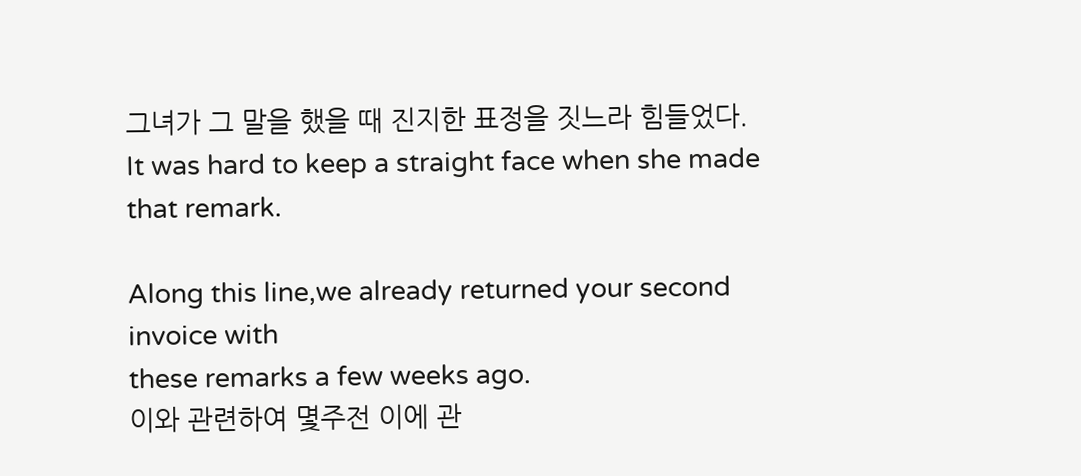그녀가 그 말을 했을 때 진지한 표정을 짓느라 힘들었다.
It was hard to keep a straight face when she made that remark.

Along this line,we already returned your second invoice with
these remarks a few weeks ago.
이와 관련하여 몇주전 이에 관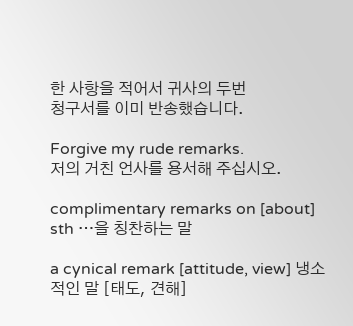한 사항을 적어서 귀사의 두번
청구서를 이미 반송했습니다.

Forgive my rude remarks.
저의 거친 언사를 용서해 주십시오.

complimentary remarks on [about] sth …을 칭찬하는 말

a cynical remark [attitude, view] 냉소적인 말 [태도, 견해]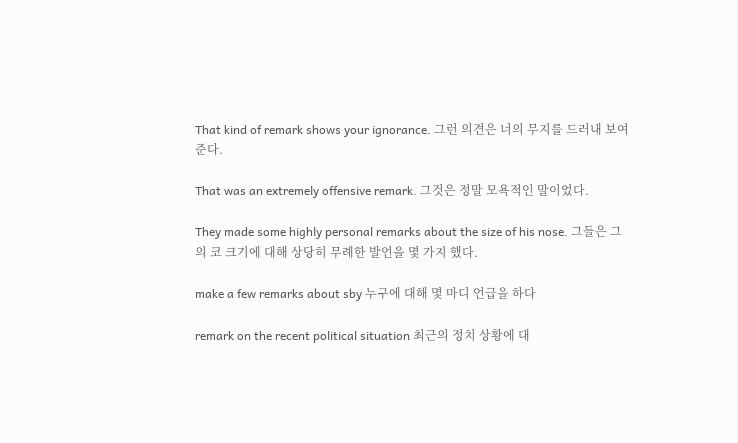That kind of remark shows your ignorance. 그런 의견은 너의 무지를 드러내 보여 준다.

That was an extremely offensive remark. 그것은 정말 모욕적인 말이었다.

They made some highly personal remarks about the size of his nose. 그들은 그의 코 크기에 대해 상당히 무례한 발언을 몇 가지 했다.

make a few remarks about sby 누구에 대해 몇 마디 언급을 하다

remark on the recent political situation 최근의 정치 상황에 대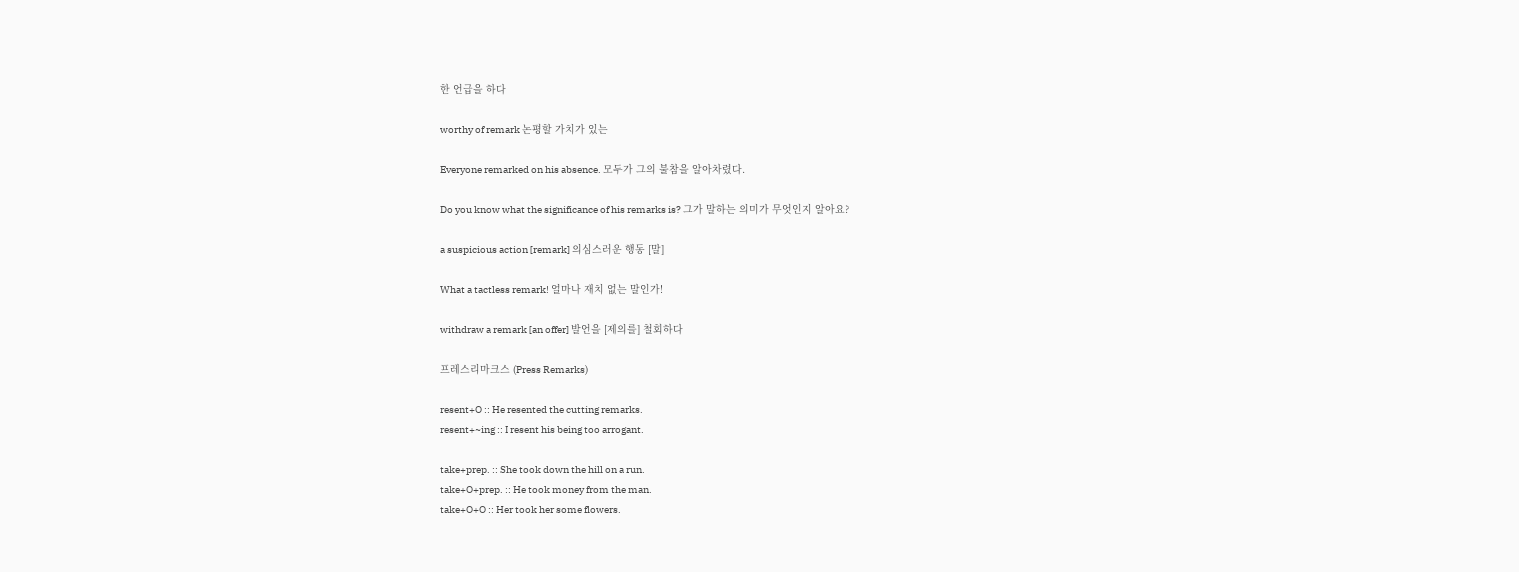한 언급을 하다

worthy of remark 논평할 가치가 있는

Everyone remarked on his absence. 모두가 그의 불참을 알아차렸다.

Do you know what the significance of his remarks is? 그가 말하는 의미가 무엇인지 알아요?

a suspicious action [remark] 의심스러운 행동 [말]

What a tactless remark! 얼마나 재치 없는 말인가!

withdraw a remark [an offer] 발언을 [제의를] 철회하다

프레스리마크스 (Press Remarks)

resent+O :: He resented the cutting remarks.
resent+~ing :: I resent his being too arrogant.

take+prep. :: She took down the hill on a run.
take+O+prep. :: He took money from the man.
take+O+O :: Her took her some flowers.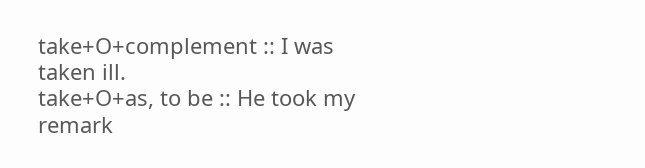take+O+complement :: I was taken ill.
take+O+as, to be :: He took my remark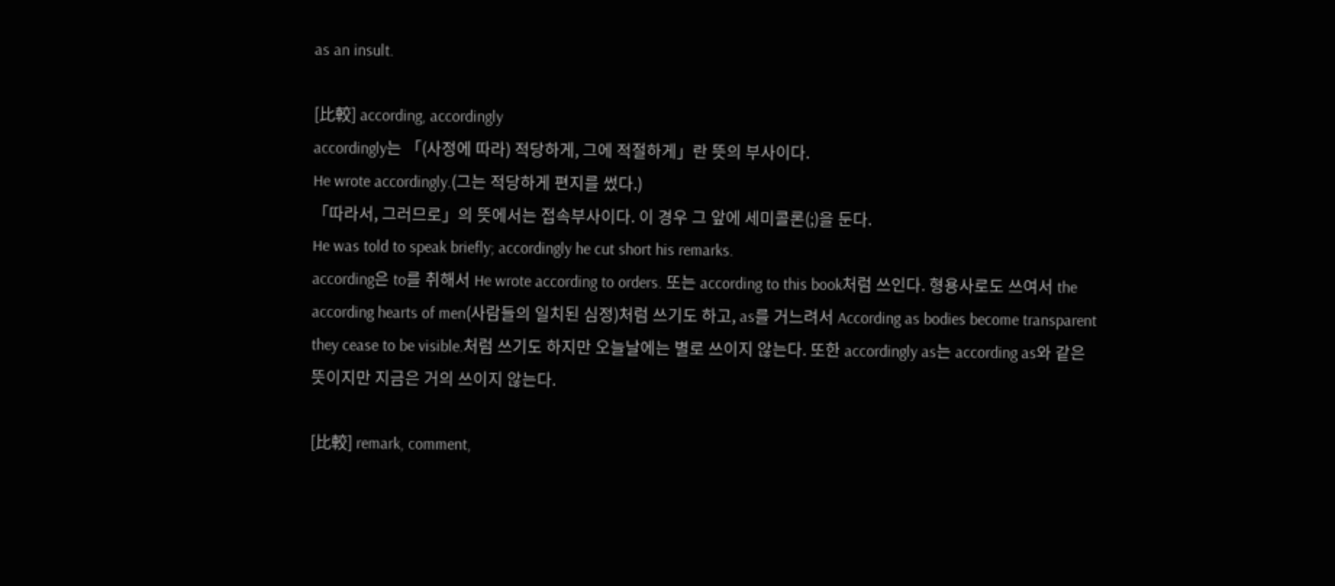as an insult.

[比較] according, accordingly
accordingly는 「(사정에 따라) 적당하게, 그에 적절하게」란 뜻의 부사이다.
He wrote accordingly.(그는 적당하게 편지를 썼다.)
「따라서, 그러므로」의 뜻에서는 접속부사이다. 이 경우 그 앞에 세미콜론(;)을 둔다.
He was told to speak briefly; accordingly he cut short his remarks.
according은 to를 취해서 He wrote according to orders. 또는 according to this book처럼 쓰인다. 형용사로도 쓰여서 the according hearts of men(사람들의 일치된 심정)처럼 쓰기도 하고, as를 거느려서 According as bodies become transparent they cease to be visible.처럼 쓰기도 하지만 오늘날에는 별로 쓰이지 않는다. 또한 accordingly as는 according as와 같은 뜻이지만 지금은 거의 쓰이지 않는다.

[比較] remark, comment,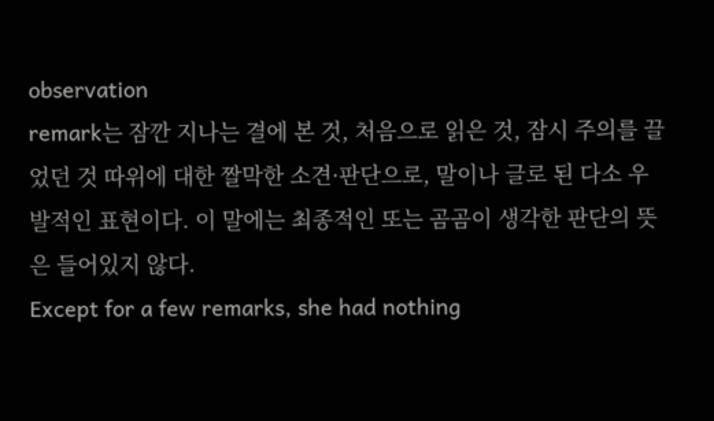observation
remark는 잠깐 지나는 결에 본 것, 처음으로 읽은 것, 잠시 주의를 끌었던 것 따위에 대한 짤막한 소견·판단으로, 말이나 글로 된 다소 우발적인 표현이다. 이 말에는 최종적인 또는 곰곰이 생각한 판단의 뜻은 들어있지 않다.
Except for a few remarks, she had nothing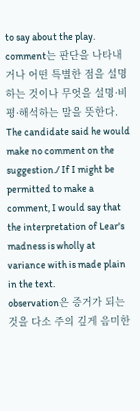to say about the play.
comment는 판단을 나타내거나 어떤 특별한 점을 설명하는 것이나 무엇을 설명·비평·해석하는 말을 뜻한다.
The candidate said he would make no comment on the suggestion./ If I might be permitted to make a comment, I would say that the interpretation of Lear's madness is wholly at variance with is made plain in the text.
observation은 증거가 되는 것을 다소 주의 깊게 음미한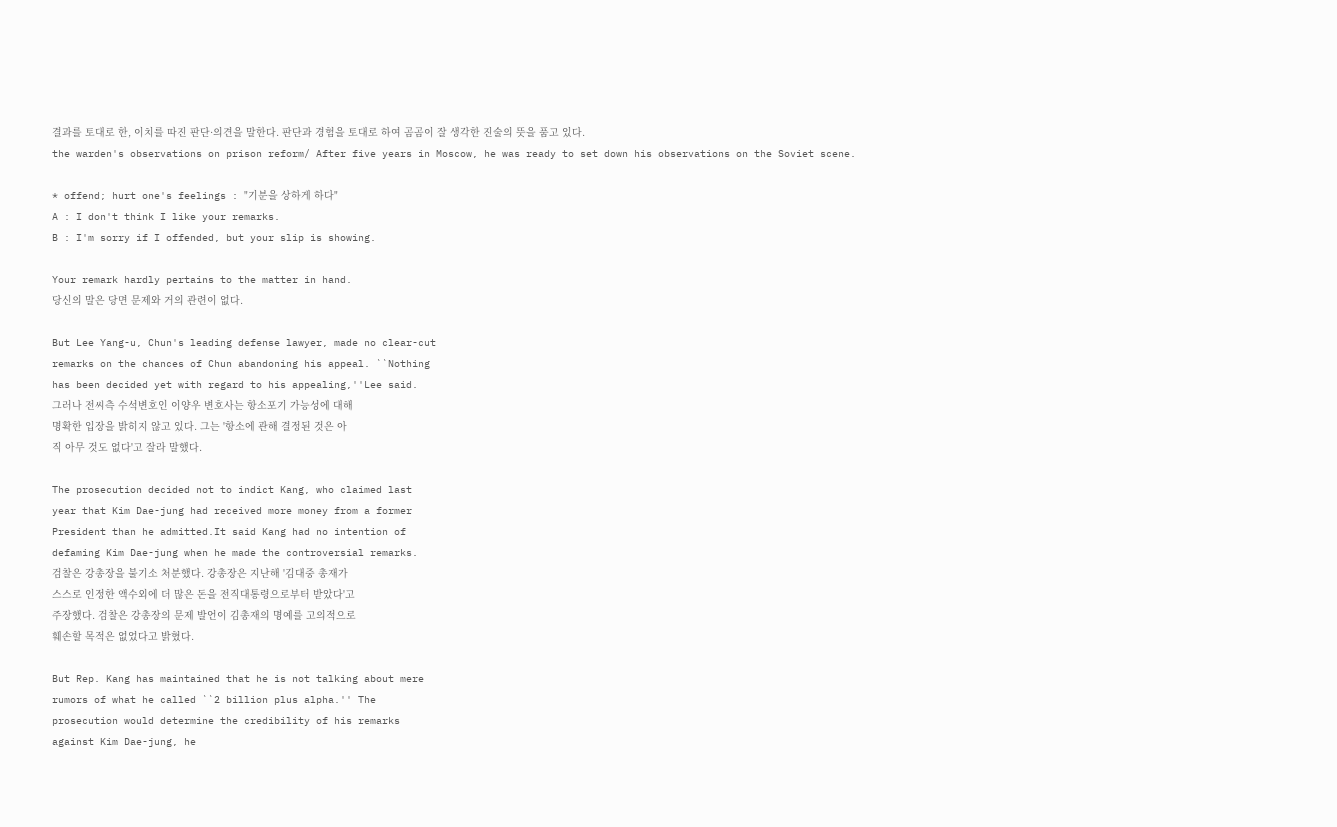결과를 토대로 한, 이치를 따진 판단·의견을 말한다. 판단과 경험을 토대로 하여 곰곰이 잘 생각한 진술의 뜻을 품고 있다.
the warden's observations on prison reform/ After five years in Moscow, he was ready to set down his observations on the Soviet scene.

* offend; hurt one's feelings : "기분을 상하게 하다"
A : I don't think I like your remarks.
B : I'm sorry if I offended, but your slip is showing.

Your remark hardly pertains to the matter in hand.
당신의 말은 당면 문제와 거의 관련이 없다.

But Lee Yang-u, Chun's leading defense lawyer, made no clear-cut
remarks on the chances of Chun abandoning his appeal. ``Nothing
has been decided yet with regard to his appealing,''Lee said.
그러나 전씨측 수석변호인 이양우 변호사는 항소포기 가능성에 대해
명확한 입장을 밝히지 않고 있다. 그는 '항소에 관해 결정된 것은 아
직 아무 것도 없다'고 잘라 말했다.

The prosecution decided not to indict Kang, who claimed last
year that Kim Dae-jung had received more money from a former
President than he admitted.It said Kang had no intention of
defaming Kim Dae-jung when he made the controversial remarks.
검찰은 강총장을 불기소 처분했다. 강총장은 지난해 '김대중 총재가
스스로 인정한 액수외에 더 많은 돈을 전직대통령으로부터 받았다'고
주장했다. 검찰은 강총장의 문제 발언이 김총재의 명예를 고의적으로
훼손할 목적은 없었다고 밝혔다.

But Rep. Kang has maintained that he is not talking about mere
rumors of what he called ``2 billion plus alpha.'' The
prosecution would determine the credibility of his remarks
against Kim Dae-jung, he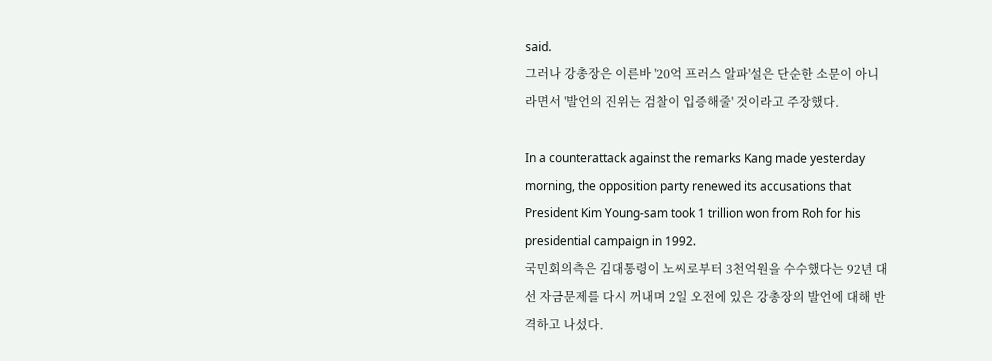said.
그러나 강총장은 이른바 '20억 프러스 알파'설은 단순한 소문이 아니
라면서 '발언의 진위는 검찰이 입증해줄' 것이라고 주장했다.

In a counterattack against the remarks Kang made yesterday
morning, the opposition party renewed its accusations that
President Kim Young-sam took 1 trillion won from Roh for his
presidential campaign in 1992.
국민회의측은 김대통령이 노씨로부터 3천억원을 수수했다는 92년 대
선 자금문제를 다시 꺼내며 2일 오전에 있은 강총장의 발언에 대해 반
격하고 나섰다.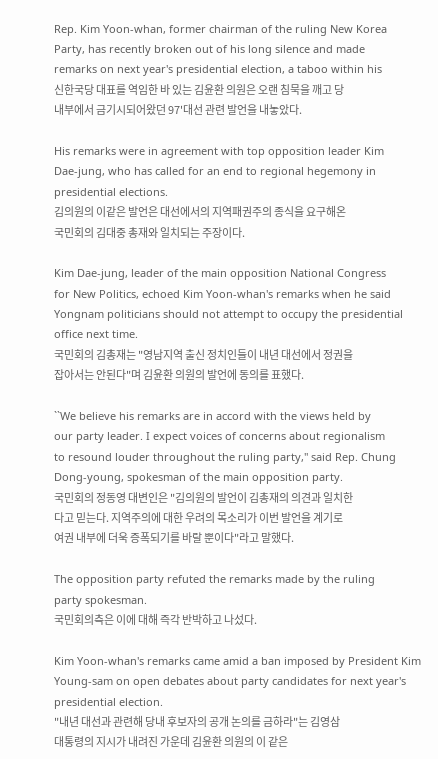Rep. Kim Yoon-whan, former chairman of the ruling New Korea
Party, has recently broken out of his long silence and made
remarks on next year's presidential election, a taboo within his
신한국당 대표를 역임한 바 있는 김윤환 의원은 오랜 침묵을 깨고 당
내부에서 금기시되어왔던 97'대선 관련 발언을 내놓았다.

His remarks were in agreement with top opposition leader Kim
Dae-jung, who has called for an end to regional hegemony in
presidential elections.
김의원의 이같은 발언은 대선에서의 지역패권주의 종식을 요구해온
국민회의 김대중 총재와 일치되는 주장이다.

Kim Dae-jung, leader of the main opposition National Congress
for New Politics, echoed Kim Yoon-whan's remarks when he said
Yongnam politicians should not attempt to occupy the presidential
office next time.
국민회의 김총재는 "영남지역 출신 정치인들이 내년 대선에서 정권을
잡아서는 안된다"며 김윤환 의원의 발언에 동의를 표했다.

``We believe his remarks are in accord with the views held by
our party leader. I expect voices of concerns about regionalism
to resound louder throughout the ruling party,'' said Rep. Chung
Dong-young, spokesman of the main opposition party.
국민회의 정동영 대변인은 "김의원의 발언이 김총재의 의견과 일치한
다고 믿는다. 지역주의에 대한 우려의 목소리가 이번 발언을 계기로
여권 내부에 더욱 증폭되기를 바랄 뿐이다"라고 말했다.

The opposition party refuted the remarks made by the ruling
party spokesman.
국민회의측은 이에 대해 즉각 반박하고 나섰다.

Kim Yoon-whan's remarks came amid a ban imposed by President Kim
Young-sam on open debates about party candidates for next year's
presidential election.
"내년 대선과 관련해 당내 후보자의 공개 논의를 금하라"는 김영삼
대통령의 지시가 내려진 가운데 김윤환 의원의 이 같은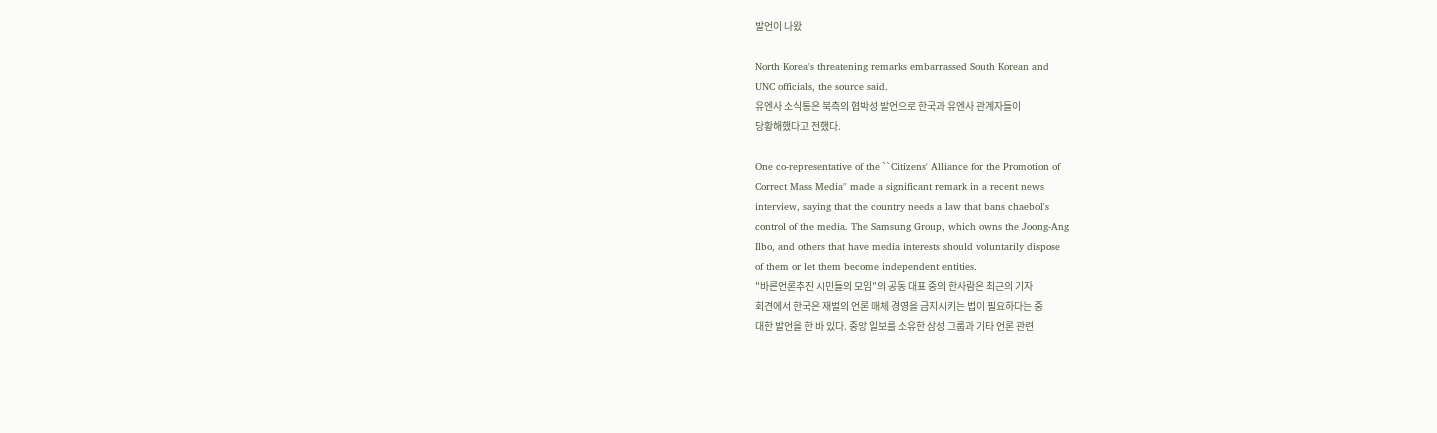발언이 나왔

North Korea's threatening remarks embarrassed South Korean and
UNC officials, the source said.
유엔사 소식통은 북측의 협박성 발언으로 한국과 유엔사 관계자들이
당황해했다고 전했다.

One co-representative of the ``Citizens' Alliance for the Promotion of
Correct Mass Media'' made a significant remark in a recent news
interview, saying that the country needs a law that bans chaebol's
control of the media. The Samsung Group, which owns the Joong-Ang
Ilbo, and others that have media interests should voluntarily dispose
of them or let them become independent entities.
"바른언론추진 시민들의 모임"의 공동 대표 중의 한사람은 최근의 기자
회견에서 한국은 재벌의 언론 매체 경영을 금지시키는 법이 필요하다는 중
대한 발언을 한 바 있다. 중앙 일보를 소유한 삼성 그룹과 기타 언론 관련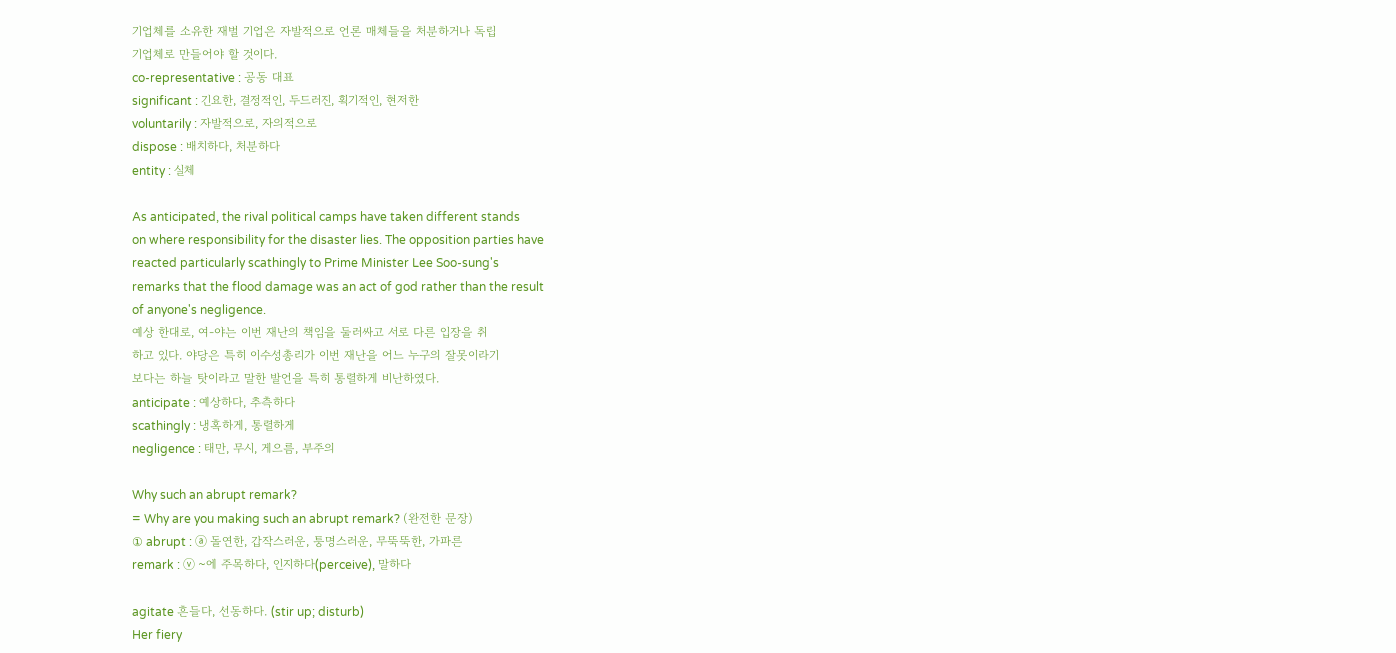기업체를 소유한 재벌 기업은 자발적으로 언론 매체들을 처분하거나 독립
기업체로 만들어야 할 것이다.
co-representative : 공동 대표
significant : 긴요한, 결정적인, 두드러진, 획기적인, 현저한
voluntarily : 자발적으로, 자의적으로
dispose : 배치하다, 처분하다
entity : 실체

As anticipated, the rival political camps have taken different stands
on where responsibility for the disaster lies. The opposition parties have
reacted particularly scathingly to Prime Minister Lee Soo-sung's
remarks that the flood damage was an act of god rather than the result
of anyone's negligence.
예상 한대로, 여-야는 이번 재난의 책임을 둘러싸고 서로 다른 입장을 취
하고 있다. 야당은 특히 이수성총리가 이번 재난을 어느 누구의 잘못이라기
보다는 하늘 탓이라고 말한 발언을 특히 통렬하게 비난하였다.
anticipate : 예상하다, 추측하다
scathingly : 냉혹하게, 통렬하게
negligence : 태만, 무시, 게으름, 부주의

Why such an abrupt remark?
= Why are you making such an abrupt remark? (완전한 문장)
① abrupt : ⓐ 돌연한, 갑작스러운, 퉁명스러운, 무뚝뚝한, 가파른
remark : ⓥ ~에 주목하다, 인지하다(perceive), 말하다

agitate 흔들다, 선동하다. (stir up; disturb)
Her fiery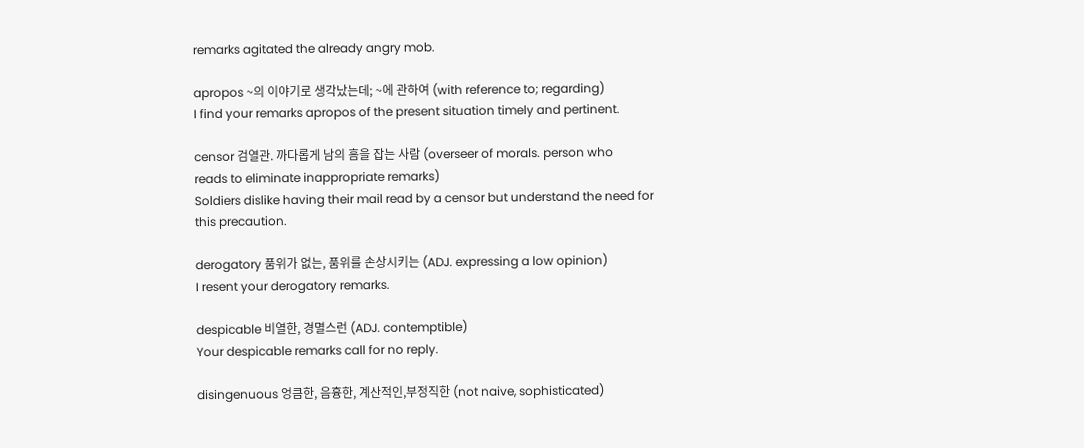remarks agitated the already angry mob.

apropos ~의 이야기로 생각났는데; ~에 관하여 (with reference to; regarding)
I find your remarks apropos of the present situation timely and pertinent.

censor 검열관. 까다롭게 남의 흠을 잡는 사람 (overseer of morals. person who
reads to eliminate inappropriate remarks)
Soldiers dislike having their mail read by a censor but understand the need for
this precaution.

derogatory 품위가 없는, 품위를 손상시키는 (ADJ. expressing a low opinion)
I resent your derogatory remarks.

despicable 비열한, 경멸스런 (ADJ. contemptible)
Your despicable remarks call for no reply.

disingenuous 엉큼한, 음흉한, 계산적인,부정직한 (not naive, sophisticated)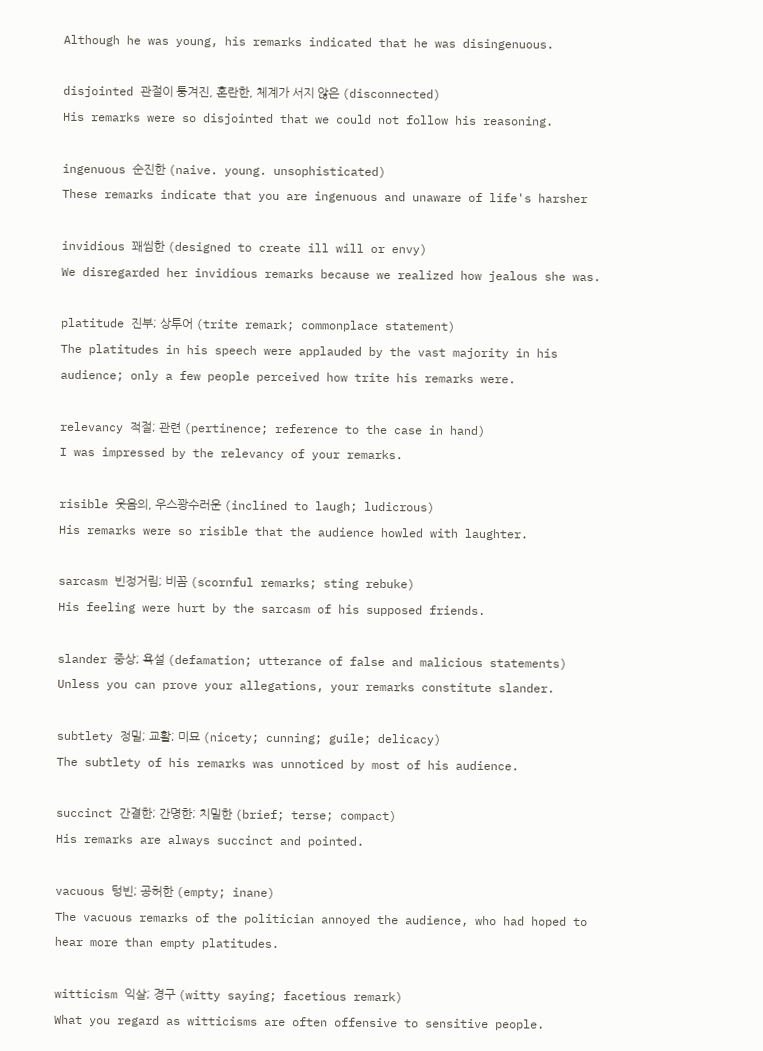Although he was young, his remarks indicated that he was disingenuous.

disjointed 관절이 퉁겨진, 혼란한, 체계가 서지 않은 (disconnected)
His remarks were so disjointed that we could not follow his reasoning.

ingenuous 순진한 (naive. young. unsophisticated)
These remarks indicate that you are ingenuous and unaware of life's harsher

invidious 꽤씸한 (designed to create ill will or envy)
We disregarded her invidious remarks because we realized how jealous she was.

platitude 진부; 상투어 (trite remark; commonplace statement)
The platitudes in his speech were applauded by the vast majority in his
audience; only a few people perceived how trite his remarks were.

relevancy 적절; 관련 (pertinence; reference to the case in hand)
I was impressed by the relevancy of your remarks.

risible 웃음의, 우스꽝수러운 (inclined to laugh; ludicrous)
His remarks were so risible that the audience howled with laughter.

sarcasm 빈정거림; 비꼼 (scornful remarks; sting rebuke)
His feeling were hurt by the sarcasm of his supposed friends.

slander 중상; 욕설 (defamation; utterance of false and malicious statements)
Unless you can prove your allegations, your remarks constitute slander.

subtlety 정밀; 교활; 미묘 (nicety; cunning; guile; delicacy)
The subtlety of his remarks was unnoticed by most of his audience.

succinct 간결한; 간명한; 치밀한 (brief; terse; compact)
His remarks are always succinct and pointed.

vacuous 텅빈; 공허한 (empty; inane)
The vacuous remarks of the politician annoyed the audience, who had hoped to
hear more than empty platitudes.

witticism 익살; 경구 (witty saying; facetious remark)
What you regard as witticisms are often offensive to sensitive people.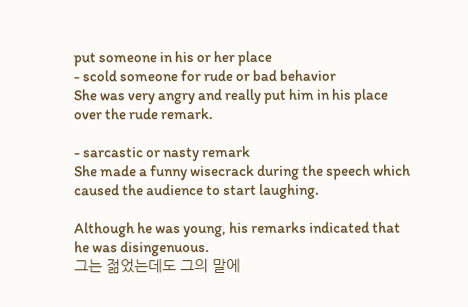put someone in his or her place
- scold someone for rude or bad behavior
She was very angry and really put him in his place over the rude remark.

- sarcastic or nasty remark
She made a funny wisecrack during the speech which caused the audience to start laughing.

Although he was young, his remarks indicated that he was disingenuous.
그는 젊었는데도 그의 말에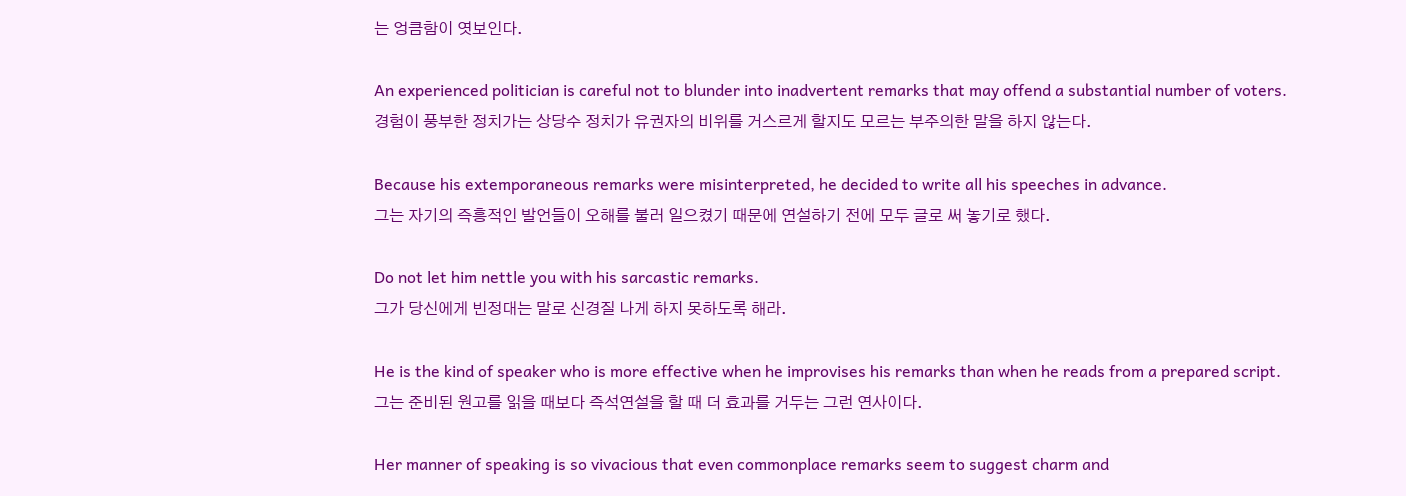는 엉큼함이 엿보인다.

An experienced politician is careful not to blunder into inadvertent remarks that may offend a substantial number of voters.
경험이 풍부한 정치가는 상당수 정치가 유권자의 비위를 거스르게 할지도 모르는 부주의한 말을 하지 않는다.

Because his extemporaneous remarks were misinterpreted, he decided to write all his speeches in advance.
그는 자기의 즉흥적인 발언들이 오해를 불러 일으켰기 때문에 연설하기 전에 모두 글로 써 놓기로 했다.

Do not let him nettle you with his sarcastic remarks.
그가 당신에게 빈정대는 말로 신경질 나게 하지 못하도록 해라.

He is the kind of speaker who is more effective when he improvises his remarks than when he reads from a prepared script.
그는 준비된 원고를 읽을 때보다 즉석연설을 할 때 더 효과를 거두는 그런 연사이다.

Her manner of speaking is so vivacious that even commonplace remarks seem to suggest charm and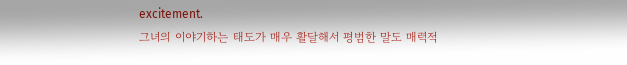excitement.
그녀의 이야기하는 태도가 매우 활달해서 평범한 말도 매력적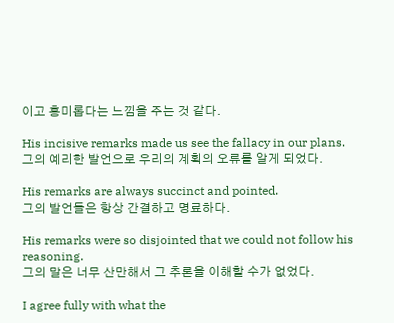이고 흥미롭다는 느낌을 주는 것 같다.

His incisive remarks made us see the fallacy in our plans.
그의 예리한 발언으로 우리의 계획의 오류를 알게 되었다.

His remarks are always succinct and pointed.
그의 발언들은 항상 간결하고 명료하다.

His remarks were so disjointed that we could not follow his reasoning.
그의 말은 너무 산만해서 그 추론을 이해할 수가 없었다.

I agree fully with what the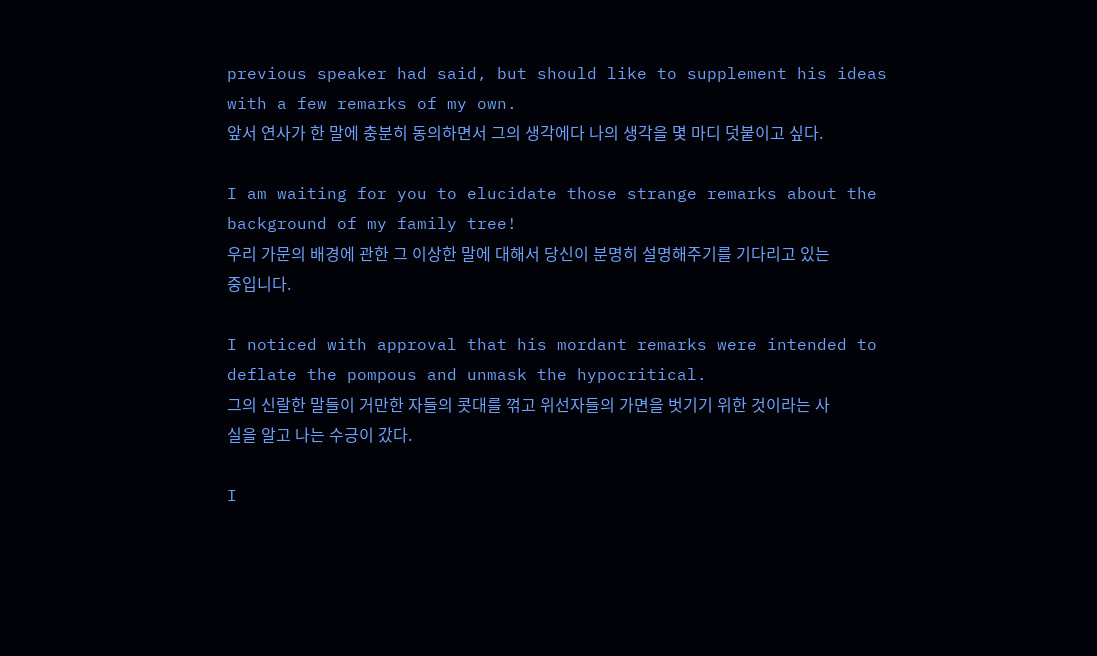previous speaker had said, but should like to supplement his ideas with a few remarks of my own.
앞서 연사가 한 말에 충분히 동의하면서 그의 생각에다 나의 생각을 몇 마디 덧붙이고 싶다.

I am waiting for you to elucidate those strange remarks about the background of my family tree!
우리 가문의 배경에 관한 그 이상한 말에 대해서 당신이 분명히 설명해주기를 기다리고 있는 중입니다.

I noticed with approval that his mordant remarks were intended to deflate the pompous and unmask the hypocritical.
그의 신랄한 말들이 거만한 자들의 콧대를 꺾고 위선자들의 가면을 벗기기 위한 것이라는 사실을 알고 나는 수긍이 갔다.

I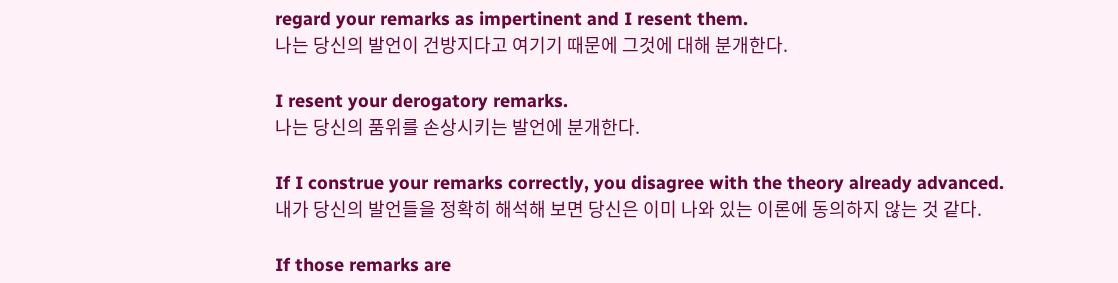regard your remarks as impertinent and I resent them.
나는 당신의 발언이 건방지다고 여기기 때문에 그것에 대해 분개한다.

I resent your derogatory remarks.
나는 당신의 품위를 손상시키는 발언에 분개한다.

If I construe your remarks correctly, you disagree with the theory already advanced.
내가 당신의 발언들을 정확히 해석해 보면 당신은 이미 나와 있는 이론에 동의하지 않는 것 같다.

If those remarks are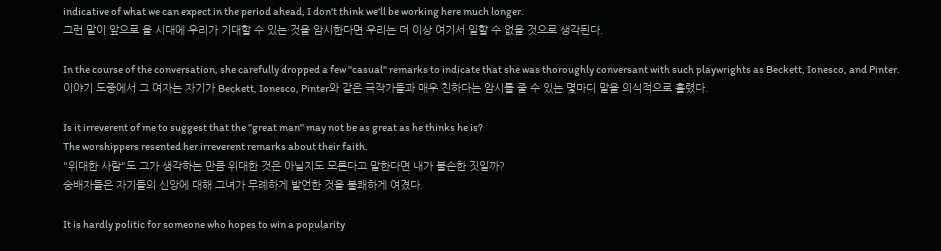indicative of what we can expect in the period ahead, I don't think we'll be working here much longer.
그런 말이 앞으로 올 시대에 우리가 기대할 수 있는 것을 암시한다면 우리는 더 이상 여기서 일할 수 없을 것으로 생각된다.

In the course of the conversation, she carefully dropped a few "casual" remarks to indicate that she was thoroughly conversant with such playwrights as Beckett, Ionesco, and Pinter.
이야기 도중에서 그 여자는 자기가 Beckett, Ionesco, Pinter와 같은 극작가들과 매우 친하다는 암시를 줄 수 있는 몇마디 말을 의식적으로 흘렸다.

Is it irreverent of me to suggest that the "great man" may not be as great as he thinks he is?
The worshippers resented her irreverent remarks about their faith.
"위대한 사람"도 그가 생각하는 만큼 위대한 것은 아닐지도 모른다고 말한다면 내가 불손한 짓일까?
숭배자들은 자기들의 신앙에 대해 그녀가 무례하게 발언한 것을 불쾌하게 여겼다.

It is hardly politic for someone who hopes to win a popularity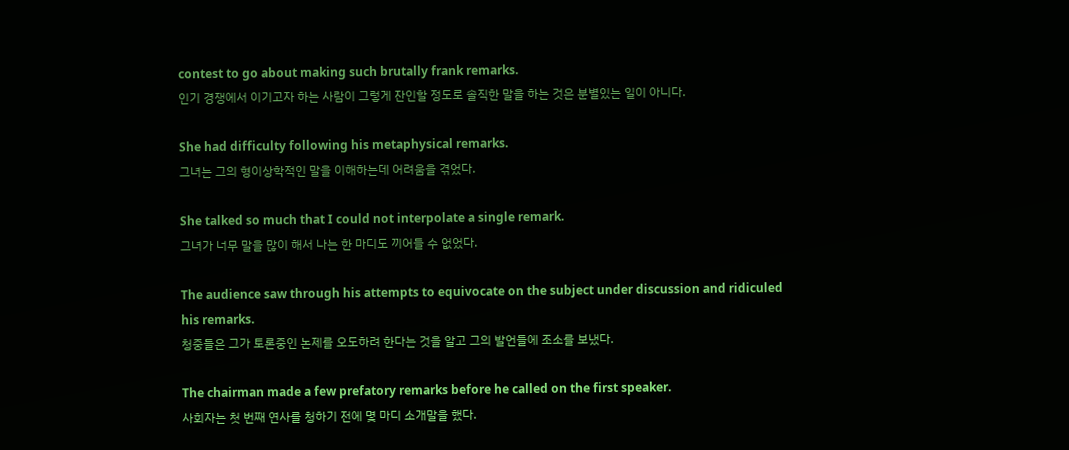contest to go about making such brutally frank remarks.
인기 경쟁에서 이기고자 하는 사람이 그렇게 잔인할 정도로 솔직한 말을 하는 것은 분별있는 일이 아니다.

She had difficulty following his metaphysical remarks.
그녀는 그의 형이상학적인 말을 이해하는데 어려움을 겪었다.

She talked so much that I could not interpolate a single remark.
그녀가 너무 말을 많이 해서 나는 한 마디도 끼어들 수 없었다.

The audience saw through his attempts to equivocate on the subject under discussion and ridiculed his remarks.
청중들은 그가 토론중인 논제를 오도하려 한다는 것을 알고 그의 발언들에 조소를 보냈다.

The chairman made a few prefatory remarks before he called on the first speaker.
사회자는 첫 번째 연사를 청하기 전에 몇 마디 소개말을 했다.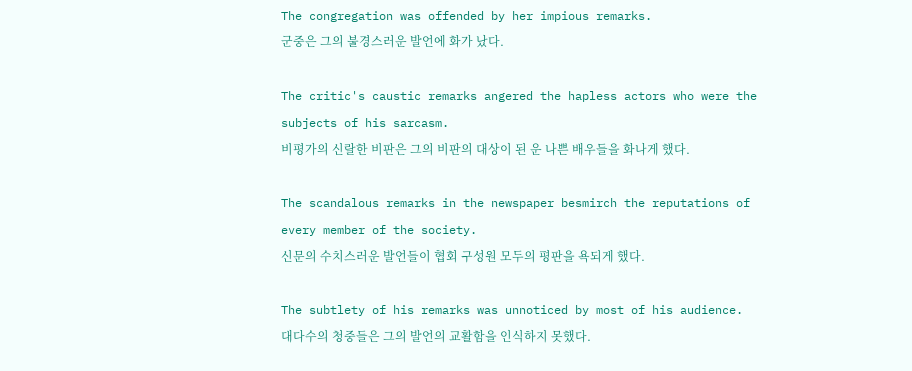The congregation was offended by her impious remarks.
군중은 그의 불경스러운 발언에 화가 났다.

The critic's caustic remarks angered the hapless actors who were the subjects of his sarcasm.
비평가의 신랄한 비판은 그의 비판의 대상이 된 운 나쁜 배우들을 화나게 했다.

The scandalous remarks in the newspaper besmirch the reputations of every member of the society.
신문의 수치스러운 발언들이 협회 구성원 모두의 평판을 욕되게 했다.

The subtlety of his remarks was unnoticed by most of his audience.
대다수의 청중들은 그의 발언의 교활함을 인식하지 못했다.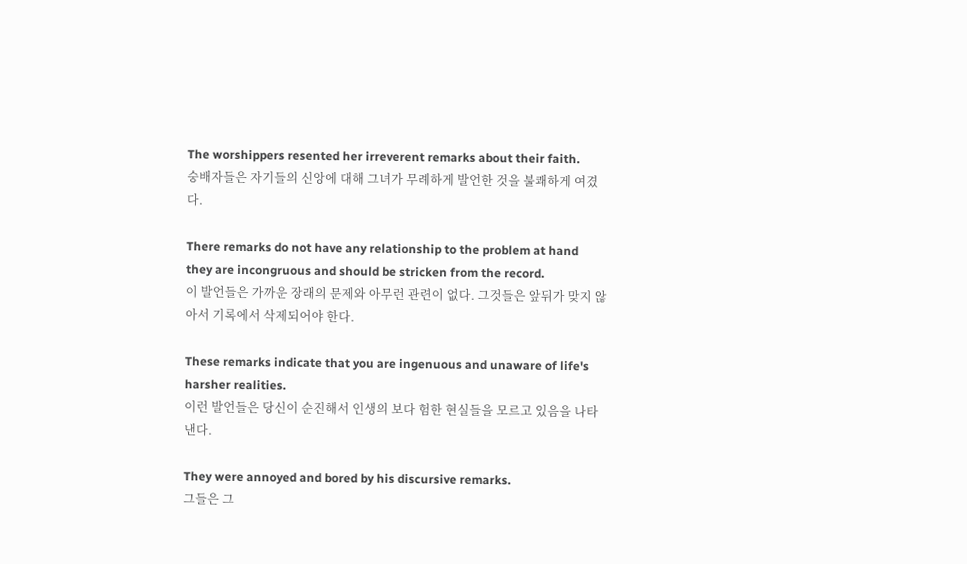The worshippers resented her irreverent remarks about their faith.
숭배자들은 자기들의 신앙에 대해 그녀가 무례하게 발언한 것을 불쾌하게 여겼다.

There remarks do not have any relationship to the problem at hand
they are incongruous and should be stricken from the record.
이 발언들은 가까운 장래의 문제와 아무런 관련이 없다. 그것들은 앞뒤가 맞지 않아서 기록에서 삭제되어야 한다.

These remarks indicate that you are ingenuous and unaware of life's harsher realities.
이런 발언들은 당신이 순진해서 인생의 보다 험한 현실들을 모르고 있음을 나타낸다.

They were annoyed and bored by his discursive remarks.
그들은 그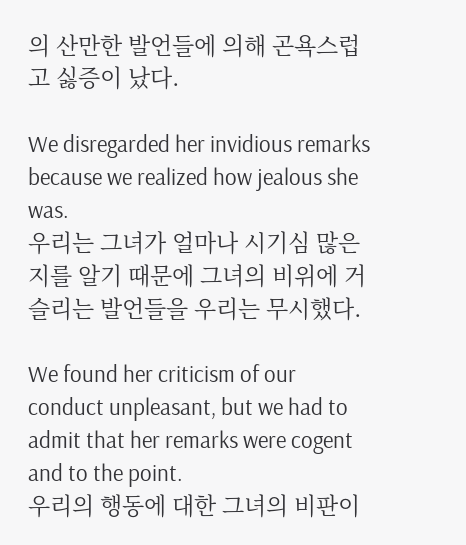의 산만한 발언들에 의해 곤욕스럽고 싫증이 났다.

We disregarded her invidious remarks because we realized how jealous she was.
우리는 그녀가 얼마나 시기심 많은지를 알기 때문에 그녀의 비위에 거슬리는 발언들을 우리는 무시했다.

We found her criticism of our conduct unpleasant, but we had to admit that her remarks were cogent and to the point.
우리의 행동에 대한 그녀의 비판이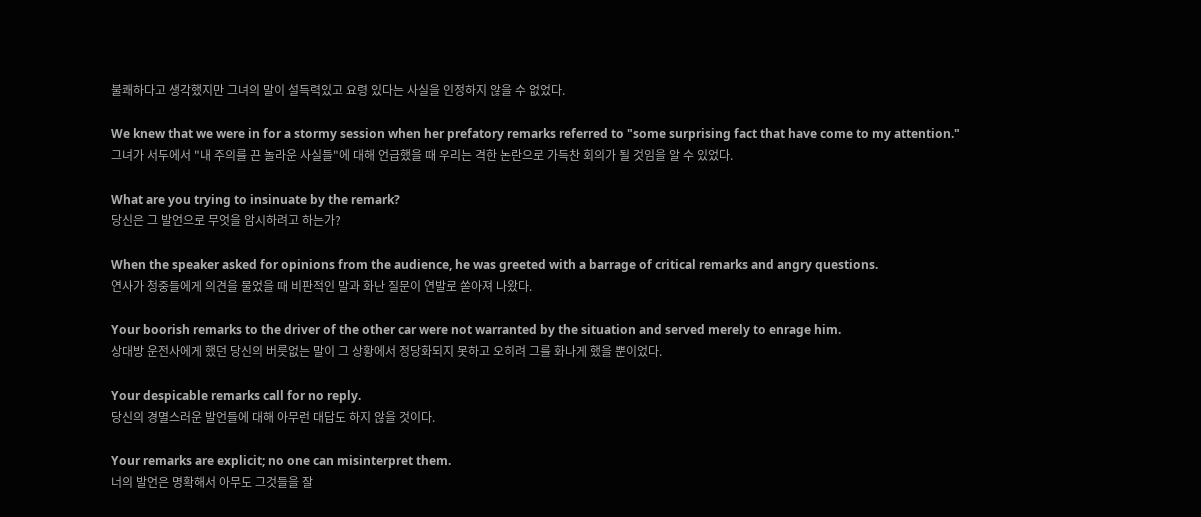불쾌하다고 생각했지만 그녀의 말이 설득력있고 요령 있다는 사실을 인정하지 않을 수 없었다.

We knew that we were in for a stormy session when her prefatory remarks referred to "some surprising fact that have come to my attention."
그녀가 서두에서 "내 주의를 끈 놀라운 사실들"에 대해 언급했을 때 우리는 격한 논란으로 가득찬 회의가 될 것임을 알 수 있었다.

What are you trying to insinuate by the remark?
당신은 그 발언으로 무엇을 암시하려고 하는가?

When the speaker asked for opinions from the audience, he was greeted with a barrage of critical remarks and angry questions.
연사가 청중들에게 의견을 물었을 때 비판적인 말과 화난 질문이 연발로 쏟아져 나왔다.

Your boorish remarks to the driver of the other car were not warranted by the situation and served merely to enrage him.
상대방 운전사에게 했던 당신의 버릇없는 말이 그 상황에서 정당화되지 못하고 오히려 그를 화나게 했을 뿐이었다.

Your despicable remarks call for no reply.
당신의 경멸스러운 발언들에 대해 아무런 대답도 하지 않을 것이다.

Your remarks are explicit; no one can misinterpret them.
너의 발언은 명확해서 아무도 그것들을 잘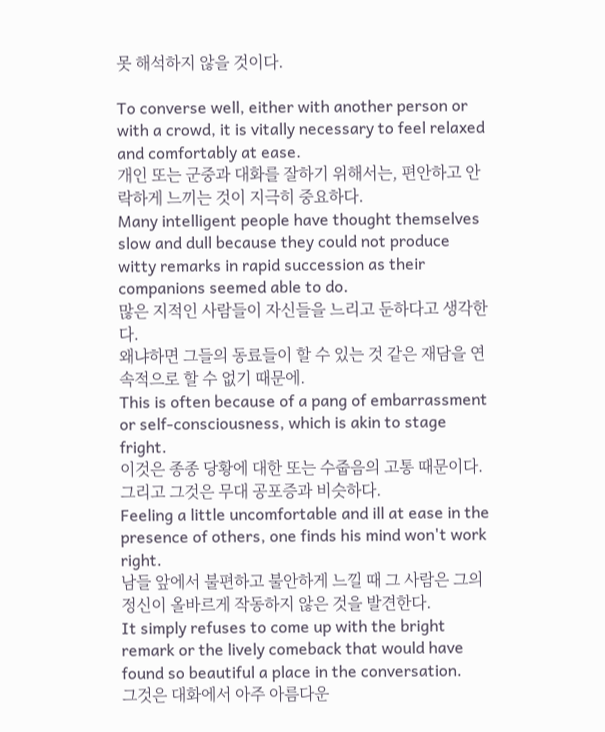못 해석하지 않을 것이다.

To converse well, either with another person or with a crowd, it is vitally necessary to feel relaxed and comfortably at ease.
개인 또는 군중과 대화를 잘하기 위해서는, 편안하고 안락하게 느끼는 것이 지극히 중요하다.
Many intelligent people have thought themselves slow and dull because they could not produce witty remarks in rapid succession as their companions seemed able to do.
많은 지적인 사람들이 자신들을 느리고 둔하다고 생각한다.
왜냐하면 그들의 동료들이 할 수 있는 것 같은 재담을 연속적으로 할 수 없기 때문에.
This is often because of a pang of embarrassment or self-consciousness, which is akin to stage fright.
이것은 종종 당황에 대한 또는 수줍음의 고통 때문이다.
그리고 그것은 무대 공포증과 비슷하다.
Feeling a little uncomfortable and ill at ease in the presence of others, one finds his mind won't work right.
남들 앞에서 불편하고 불안하게 느낄 때 그 사람은 그의 정신이 올바르게 작동하지 않은 것을 발견한다.
It simply refuses to come up with the bright remark or the lively comeback that would have found so beautiful a place in the conversation.
그것은 대화에서 아주 아름다운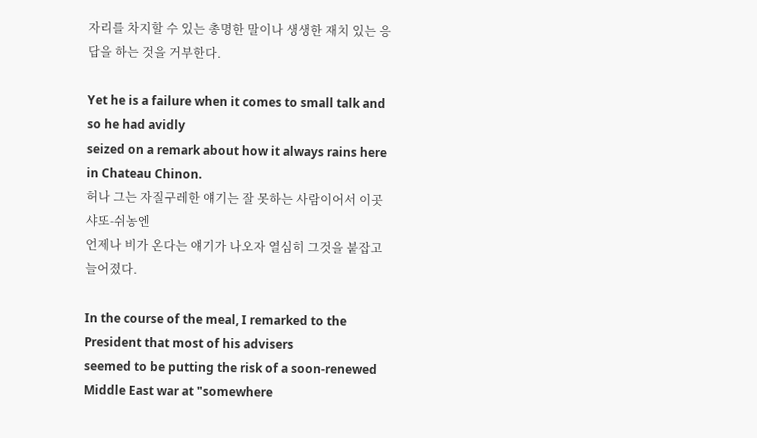자리를 차지할 수 있는 총명한 말이나 생생한 재치 있는 응답을 하는 것을 거부한다.

Yet he is a failure when it comes to small talk and so he had avidly
seized on a remark about how it always rains here in Chateau Chinon.
허나 그는 자질구레한 얘기는 잘 못하는 사람이어서 이곳 샤또-쉬농엔
언제나 비가 온다는 얘기가 나오자 열심히 그것을 붙잡고 늘어졌다.

In the course of the meal, I remarked to the President that most of his advisers
seemed to be putting the risk of a soon-renewed Middle East war at "somewhere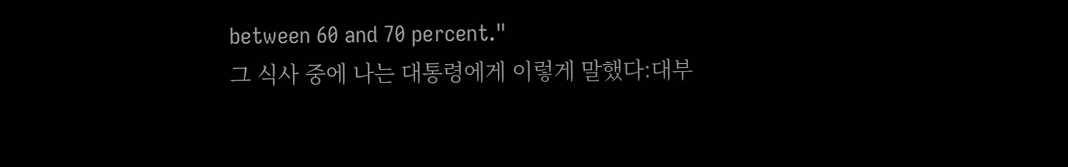between 60 and 70 percent."
그 식사 중에 나는 대통령에게 이렇게 말했다:대부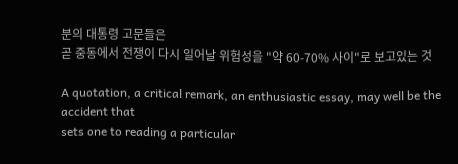분의 대통령 고문들은
곧 중동에서 전쟁이 다시 일어날 위험성을 "약 60-70% 사이"로 보고있는 것

A quotation, a critical remark, an enthusiastic essay, may well be the accident that
sets one to reading a particular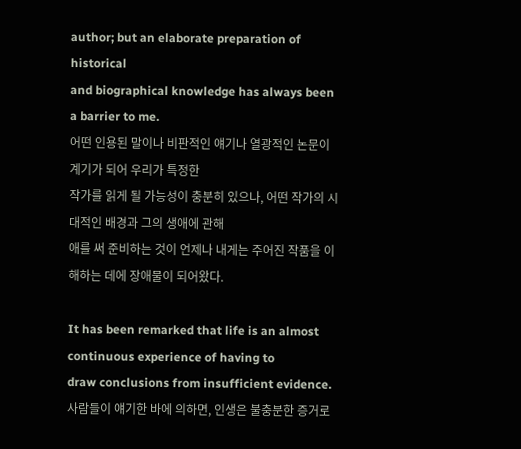author; but an elaborate preparation of historical
and biographical knowledge has always been a barrier to me.
어떤 인용된 말이나 비판적인 얘기나 열광적인 논문이 계기가 되어 우리가 특정한
작가를 읽게 될 가능성이 충분히 있으나, 어떤 작가의 시대적인 배경과 그의 생애에 관해
애를 써 준비하는 것이 언제나 내게는 주어진 작품을 이해하는 데에 장애물이 되어왔다.

It has been remarked that life is an almost continuous experience of having to
draw conclusions from insufficient evidence.
사람들이 얘기한 바에 의하면, 인생은 불충분한 증거로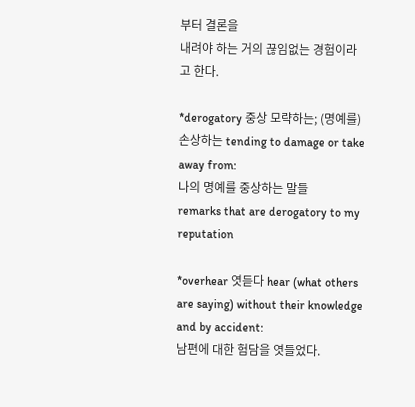부터 결론을
내려야 하는 거의 끊임없는 경험이라고 한다.

*derogatory 중상 모략하는; (명예를) 손상하는 tending to damage or take away from:
나의 명예를 중상하는 말들
remarks that are derogatory to my reputation

*overhear 엿듣다 hear (what others are saying) without their knowledge and by accident:
남편에 대한 험담을 엿들었다.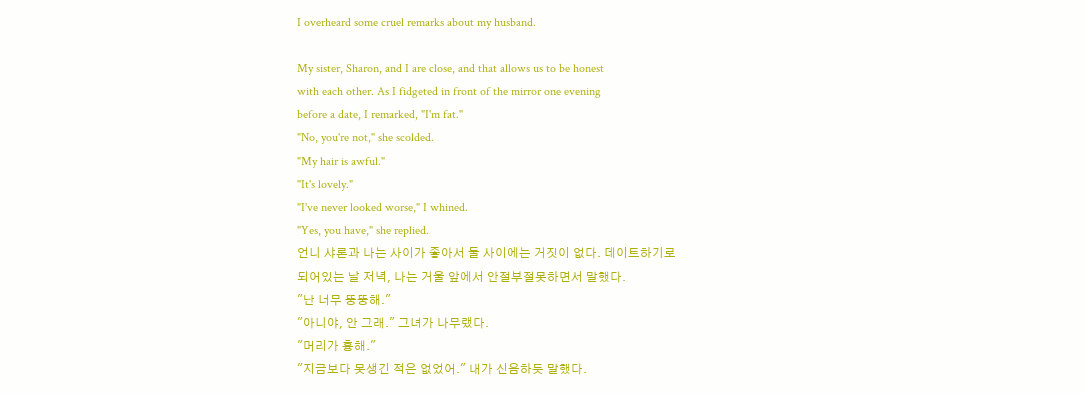I overheard some cruel remarks about my husband.

My sister, Sharon, and I are close, and that allows us to be honest
with each other. As I fidgeted in front of the mirror one evening
before a date, I remarked, "I'm fat."
"No, you're not," she scolded.
"My hair is awful."
"It's lovely."
"I've never looked worse," I whined.
"Yes, you have," she replied.
언니 샤론과 나는 사이가 좋아서 둘 사이에는 거짓이 없다. 데이트하기로
되어있는 날 저녁, 나는 거울 앞에서 안절부절못하면서 말했다.
"난 너무 뚱뚱해."
"아니야, 안 그래." 그녀가 나무랬다.
"머리가 흉해."
"지금보다 못생긴 적은 없었어." 내가 신음하듯 말했다.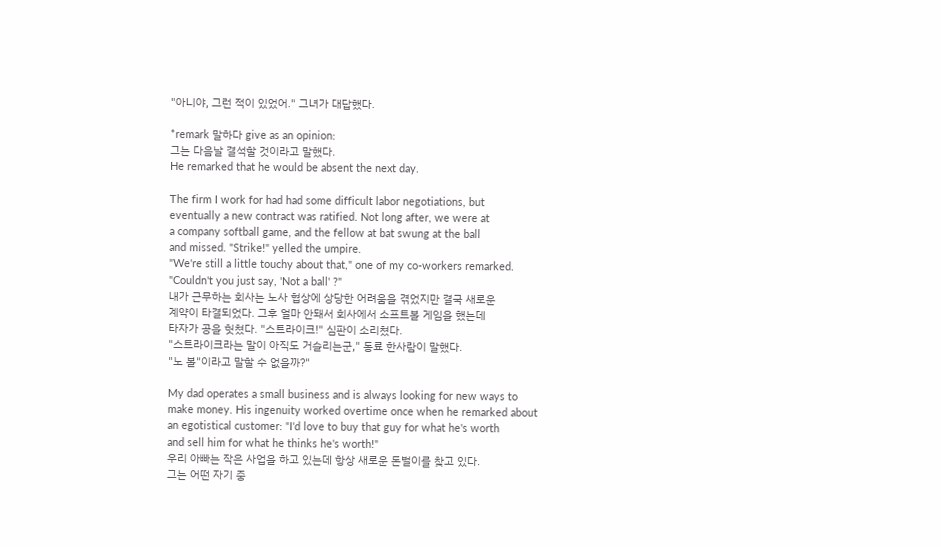"아니야, 그런 적이 있었어." 그녀가 대답했다.

*remark 말하다 give as an opinion:
그는 다음날 결석할 것이라고 말했다.
He remarked that he would be absent the next day.

The firm I work for had had some difficult labor negotiations, but
eventually a new contract was ratified. Not long after, we were at
a company softball game, and the fellow at bat swung at the ball
and missed. "Strike!" yelled the umpire.
"We're still a little touchy about that," one of my co-workers remarked.
"Couldn't you just say, 'Not a ball' ?"
내가 근무하는 회사는 노사 협상에 상당한 어려움을 겪었지만 결국 새로운
계약이 타결되었다. 그후 얼마 안돼서 회사에서 소프트볼 게임을 했는데
타자가 공을 헛쳤다. "스트라이크!" 심판이 소리쳤다.
"스트라이크라는 말이 아직도 거슬리는군," 동료 한사람이 말했다.
"노 볼"이라고 말할 수 없을까?"

My dad operates a small business and is always looking for new ways to
make money. His ingenuity worked overtime once when he remarked about
an egotistical customer: "I'd love to buy that guy for what he's worth
and sell him for what he thinks he's worth!"
우리 아빠는 작은 사업을 하고 있는데 항상 새로운 돈벌이를 찾고 있다.
그는 어떤 자기 중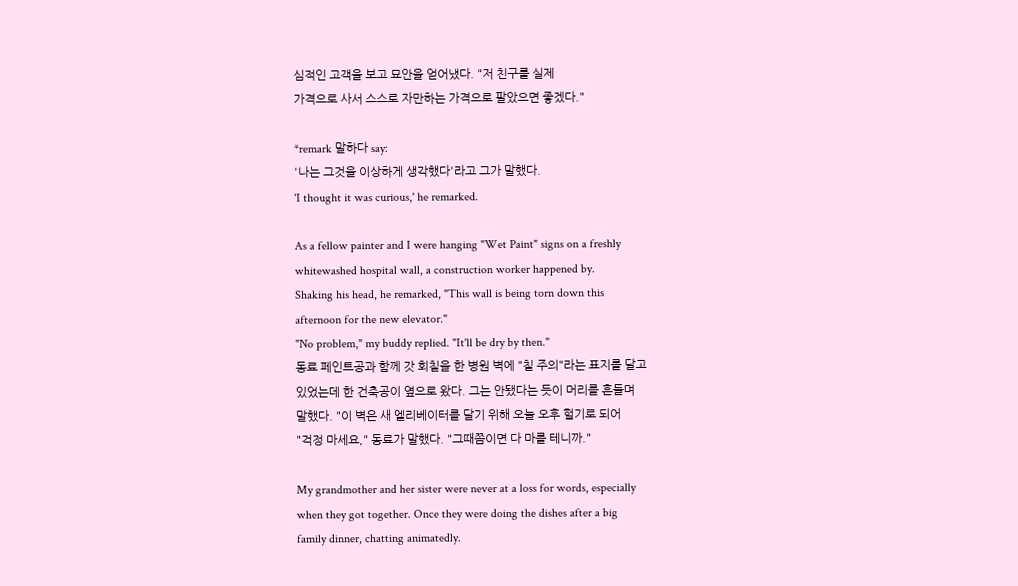심적인 고객을 보고 묘안을 얻어냈다. "저 친구를 실제
가격으로 사서 스스로 자만하는 가격으로 팔았으면 좋겠다."

*remark 말하다 say:
'나는 그것을 이상하게 생각했다'라고 그가 말했다.
'I thought it was curious,' he remarked.

As a fellow painter and I were hanging "Wet Paint" signs on a freshly
whitewashed hospital wall, a construction worker happened by.
Shaking his head, he remarked, "This wall is being torn down this
afternoon for the new elevator."
"No problem," my buddy replied. "It'll be dry by then."
동료 페인트공과 함께 갓 회칠을 한 병원 벽에 "칠 주의"라는 표지를 달고
있었는데 한 건축공이 옆으로 왔다. 그는 안됐다는 듯이 머리를 흔들며
말했다. "이 벽은 새 엘리베이터를 달기 위해 오늘 오후 헐기로 되어
"걱정 마세요," 동료가 말했다. "그때쯤이면 다 마를 테니까."

My grandmother and her sister were never at a loss for words, especially
when they got together. Once they were doing the dishes after a big
family dinner, chatting animatedly.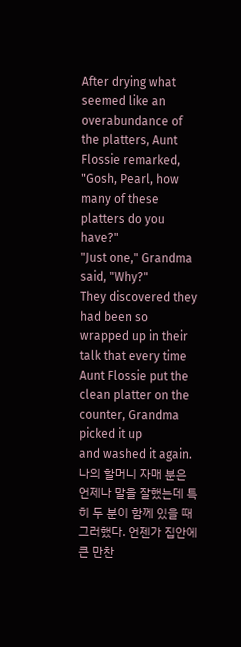After drying what seemed like an overabundance of the platters, Aunt
Flossie remarked, "Gosh, Pearl, how many of these platters do you have?"
"Just one," Grandma said, "Why?"
They discovered they had been so wrapped up in their talk that every time
Aunt Flossie put the clean platter on the counter, Grandma picked it up
and washed it again.
나의 할머니 자매 분은 언제나 말을 잘했는데 특히 두 분이 함께 있을 때
그러했다. 언젠가 집안에 큰 만찬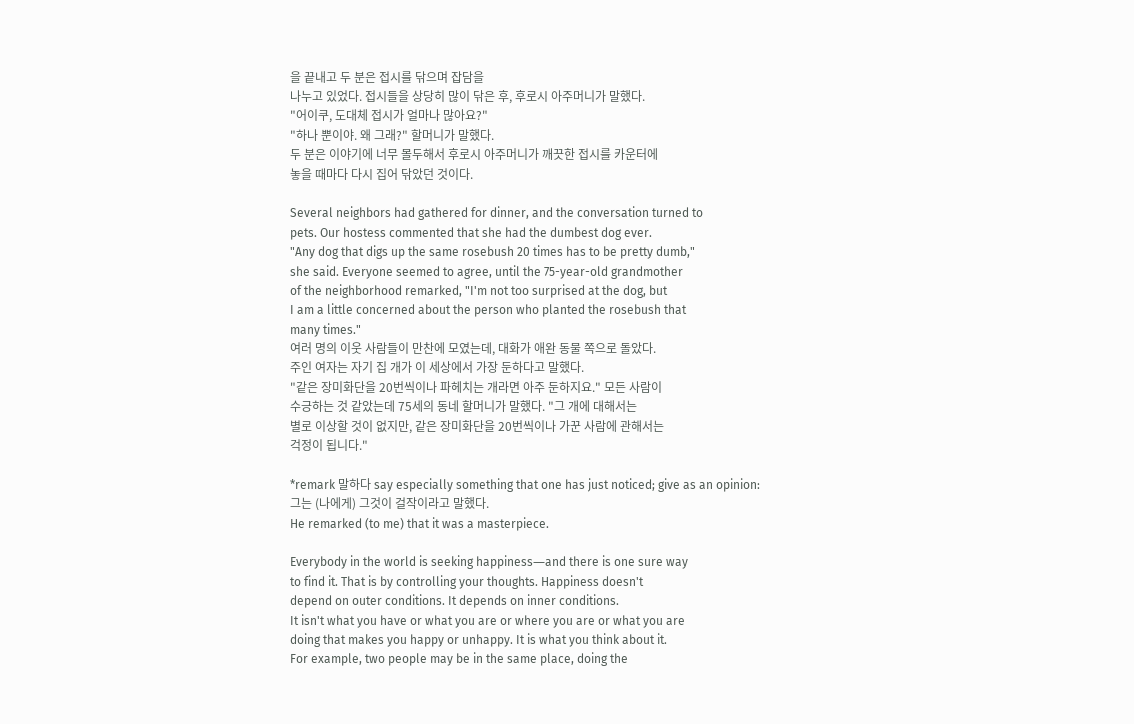을 끝내고 두 분은 접시를 닦으며 잡담을
나누고 있었다. 접시들을 상당히 많이 닦은 후, 후로시 아주머니가 말했다.
"어이쿠, 도대체 접시가 얼마나 많아요?"
"하나 뿐이야. 왜 그래?" 할머니가 말했다.
두 분은 이야기에 너무 몰두해서 후로시 아주머니가 깨끗한 접시를 카운터에
놓을 때마다 다시 집어 닦았던 것이다.

Several neighbors had gathered for dinner, and the conversation turned to
pets. Our hostess commented that she had the dumbest dog ever.
"Any dog that digs up the same rosebush 20 times has to be pretty dumb,"
she said. Everyone seemed to agree, until the 75-year-old grandmother
of the neighborhood remarked, "I'm not too surprised at the dog, but
I am a little concerned about the person who planted the rosebush that
many times."
여러 명의 이웃 사람들이 만찬에 모였는데, 대화가 애완 동물 쪽으로 돌았다.
주인 여자는 자기 집 개가 이 세상에서 가장 둔하다고 말했다.
"같은 장미화단을 20번씩이나 파헤치는 개라면 아주 둔하지요." 모든 사람이
수긍하는 것 같았는데 75세의 동네 할머니가 말했다. "그 개에 대해서는
별로 이상할 것이 없지만, 같은 장미화단을 20번씩이나 가꾼 사람에 관해서는
걱정이 됩니다."

*remark 말하다 say especially something that one has just noticed; give as an opinion:
그는 (나에게) 그것이 걸작이라고 말했다.
He remarked (to me) that it was a masterpiece.

Everybody in the world is seeking happiness―and there is one sure way
to find it. That is by controlling your thoughts. Happiness doesn't
depend on outer conditions. It depends on inner conditions.
It isn't what you have or what you are or where you are or what you are
doing that makes you happy or unhappy. It is what you think about it.
For example, two people may be in the same place, doing the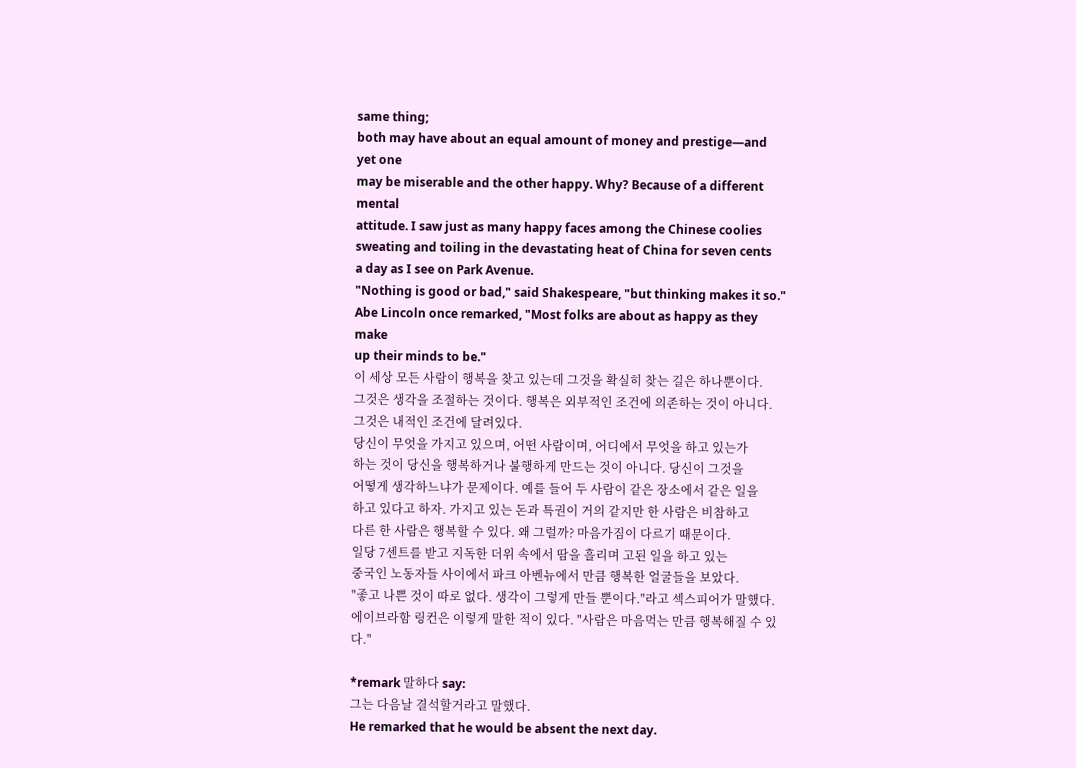same thing;
both may have about an equal amount of money and prestige―and yet one
may be miserable and the other happy. Why? Because of a different mental
attitude. I saw just as many happy faces among the Chinese coolies
sweating and toiling in the devastating heat of China for seven cents
a day as I see on Park Avenue.
"Nothing is good or bad," said Shakespeare, "but thinking makes it so."
Abe Lincoln once remarked, "Most folks are about as happy as they make
up their minds to be."
이 세상 모든 사람이 행복을 찾고 있는데 그것을 확실히 찾는 길은 하나뿐이다.
그것은 생각을 조절하는 것이다. 행복은 외부적인 조건에 의존하는 것이 아니다.
그것은 내적인 조건에 달려있다.
당신이 무엇을 가지고 있으며, 어떤 사람이며, 어디에서 무엇을 하고 있는가
하는 것이 당신을 행복하거나 불행하게 만드는 것이 아니다. 당신이 그것을
어떻게 생각하느냐가 문제이다. 예를 들어 두 사람이 같은 장소에서 같은 일을
하고 있다고 하자. 가지고 있는 돈과 특권이 거의 같지만 한 사람은 비참하고
다른 한 사람은 행복할 수 있다. 왜 그럴까? 마음가짐이 다르기 때문이다.
일당 7센트를 받고 지독한 더위 속에서 땀을 흘리며 고된 일을 하고 있는
중국인 노동자들 사이에서 파크 아벤뉴에서 만큼 행복한 얼굴들을 보았다.
"좋고 나쁜 것이 따로 없다. 생각이 그렇게 만들 뿐이다."라고 섹스피어가 말했다.
에이브라함 링컨은 이렇게 말한 적이 있다. "사람은 마음먹는 만큼 행복해질 수 있다."

*remark 말하다 say:
그는 다음날 결석할거라고 말했다.
He remarked that he would be absent the next day.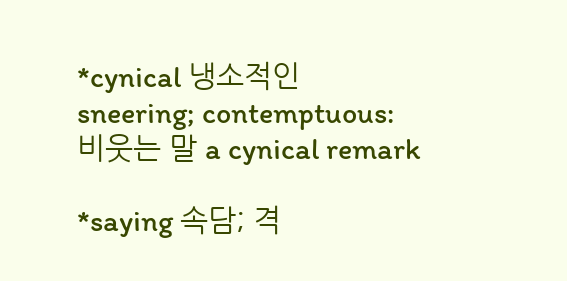*cynical 냉소적인 sneering; contemptuous:
비웃는 말 a cynical remark

*saying 속담; 격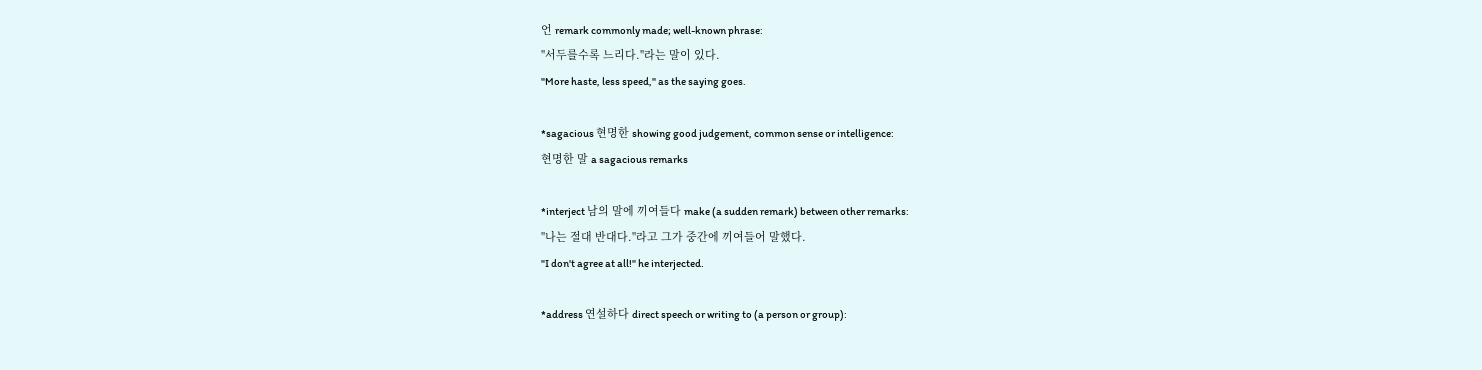언 remark commonly made; well-known phrase:
"서두를수록 느리다."라는 말이 있다.
"More haste, less speed," as the saying goes.

*sagacious 현명한 showing good judgement, common sense or intelligence:
현명한 말 a sagacious remarks

*interject 남의 말에 끼여들다 make (a sudden remark) between other remarks:
"나는 절대 반대다."라고 그가 중간에 끼여들어 말했다.
"I don't agree at all!" he interjected.

*address 연설하다 direct speech or writing to (a person or group):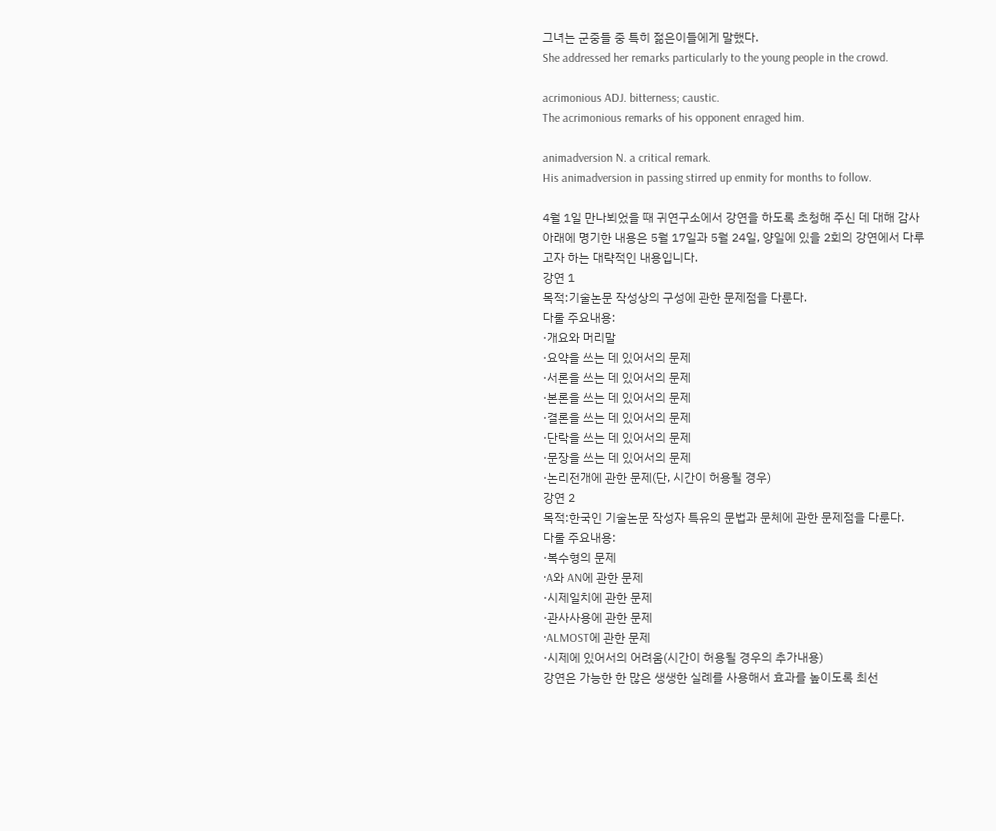그녀는 군중들 중 특히 젊은이들에게 말했다.
She addressed her remarks particularly to the young people in the crowd.

acrimonious ADJ. bitterness; caustic.
The acrimonious remarks of his opponent enraged him.

animadversion N. a critical remark.
His animadversion in passing stirred up enmity for months to follow.

4월 1일 만나뵈었을 때 귀연구소에서 강연을 하도록 초청해 주신 데 대해 감사
아래에 명기한 내용은 5월 17일과 5월 24일, 양일에 있을 2회의 강연에서 다루
고자 하는 대략적인 내용입니다.
강연 1
목적:기술논문 작성상의 구성에 관한 문제점을 다룬다.
다룰 주요내용:
·개요와 머리말
·요약을 쓰는 데 있어서의 문제
·서론을 쓰는 데 있어서의 문제
·본론을 쓰는 데 있어서의 문제
·결론을 쓰는 데 있어서의 문제
·단락을 쓰는 데 있어서의 문제
·문장을 쓰는 데 있어서의 문제
·논리전개에 관한 문제(단, 시간이 허용될 경우)
강연 2
목적:한국인 기술논문 작성자 특유의 문법과 문체에 관한 문제점을 다룬다.
다룰 주요내용:
·복수형의 문제
·A와 AN에 관한 문제
·시제일치에 관한 문제
·관사사용에 관한 문제
·ALMOST에 관한 문제
·시제에 있어서의 어려움(시간이 허용될 경우의 추가내용)
강연은 가능한 한 많은 생생한 실례를 사용해서 효과를 높이도록 최선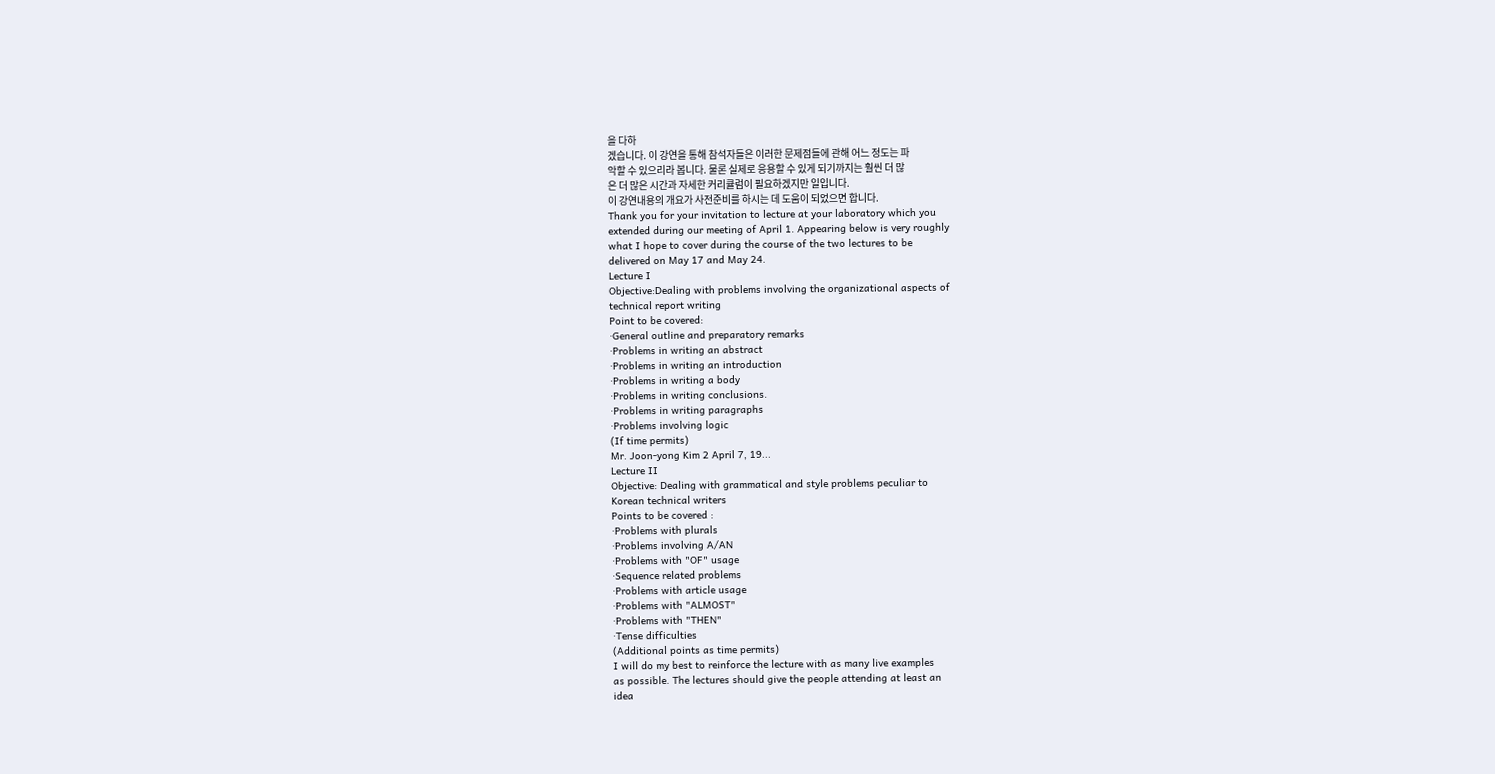을 다하
겠습니다. 이 강연을 통해 참석자들은 이러한 문제점들에 관해 어느 정도는 파
악할 수 있으리라 봅니다. 물론 실제로 응용할 수 있게 되기까지는 훨씬 더 많
은 더 많은 시간과 자세한 커리큘럼이 필요하겠지만 일입니다.
이 강연내용의 개요가 사전준비를 하시는 데 도움이 되었으면 합니다.
Thank you for your invitation to lecture at your laboratory which you
extended during our meeting of April 1. Appearing below is very roughly
what I hope to cover during the course of the two lectures to be
delivered on May 17 and May 24.
Lecture I
Objective:Dealing with problems involving the organizational aspects of
technical report writing
Point to be covered:
·General outline and preparatory remarks
·Problems in writing an abstract
·Problems in writing an introduction
·Problems in writing a body
·Problems in writing conclusions.
·Problems in writing paragraphs
·Problems involving logic
(If time permits)
Mr. Joon-yong Kim 2 April 7, 19...
Lecture II
Objective: Dealing with grammatical and style problems peculiar to
Korean technical writers
Points to be covered :
·Problems with plurals
·Problems involving A/AN
·Problems with "OF" usage
·Sequence related problems
·Problems with article usage
·Problems with "ALMOST"
·Problems with "THEN"
·Tense difficulties
(Additional points as time permits)
I will do my best to reinforce the lecture with as many live examples
as possible. The lectures should give the people attending at least an
idea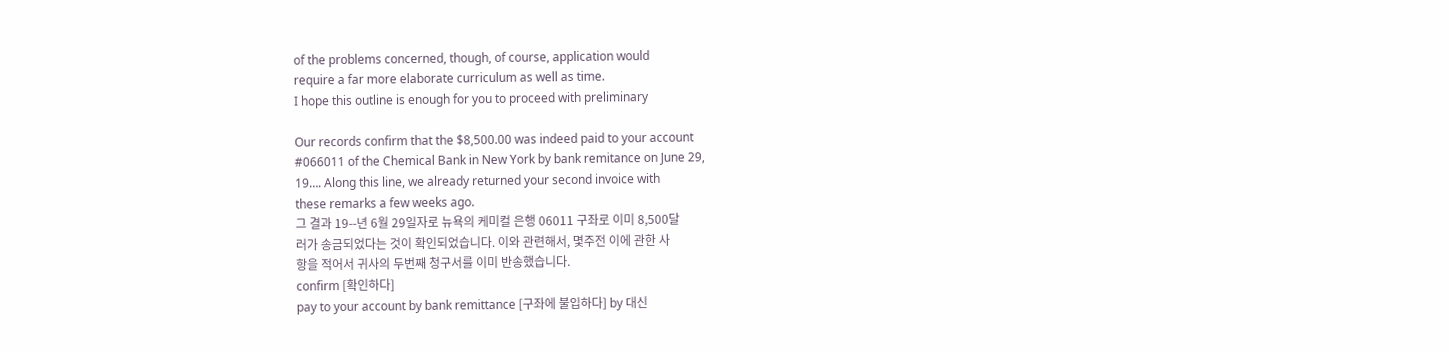of the problems concerned, though, of course, application would
require a far more elaborate curriculum as well as time.
I hope this outline is enough for you to proceed with preliminary

Our records confirm that the $8,500.00 was indeed paid to your account
#066011 of the Chemical Bank in New York by bank remitance on June 29,
19…. Along this line, we already returned your second invoice with
these remarks a few weeks ago.
그 결과 19--년 6월 29일자로 뉴욕의 케미컬 은행 06011 구좌로 이미 8,500달
러가 송금되었다는 것이 확인되었습니다. 이와 관련해서, 몇주전 이에 관한 사
항을 적어서 귀사의 두번째 청구서를 이미 반송했습니다.
confirm [확인하다]
pay to your account by bank remittance [구좌에 불입하다] by 대신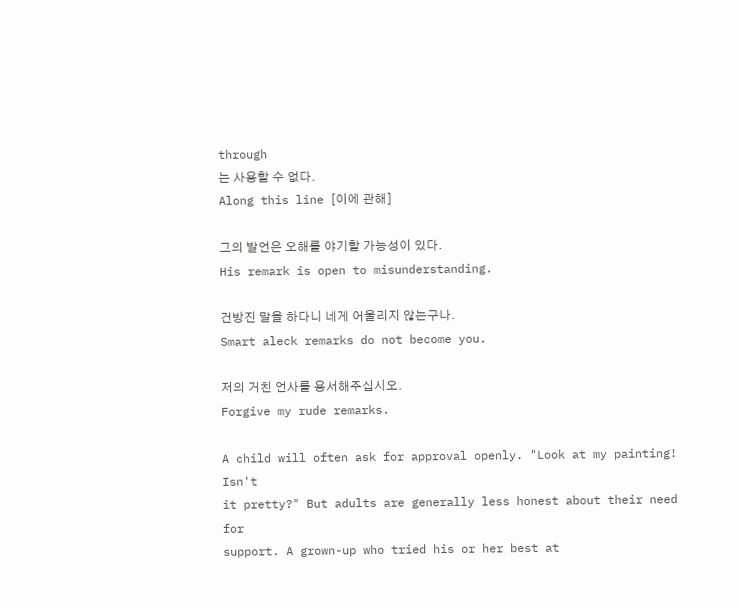through
는 사용할 수 없다.
Along this line [이에 관해]

그의 발언은 오해를 야기할 가능성이 있다.
His remark is open to misunderstanding.

건방진 말을 하다니 네게 어울리지 않는구나.
Smart aleck remarks do not become you.

저의 거친 언사를 용서해주십시오.
Forgive my rude remarks.

A child will often ask for approval openly. "Look at my painting! Isn't
it pretty?" But adults are generally less honest about their need for
support. A grown-up who tried his or her best at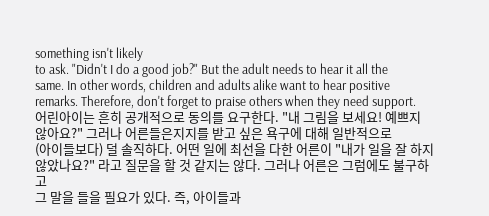something isn't likely
to ask. "Didn't I do a good job?" But the adult needs to hear it all the
same. In other words, children and adults alike want to hear positive
remarks. Therefore, don't forget to praise others when they need support.
어린아이는 흔히 공개적으로 동의를 요구한다. "내 그림을 보세요! 예쁘지
않아요?" 그러나 어른들은지지를 받고 싶은 욕구에 대해 일반적으로
(아이들보다) 덜 솔직하다. 어떤 일에 최선을 다한 어른이 "내가 일을 잘 하지
않았나요?" 라고 질문을 할 것 같지는 않다. 그러나 어른은 그럼에도 불구하고
그 말을 들을 필요가 있다. 즉, 아이들과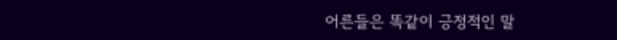어른들은 똑같이 긍정적인 말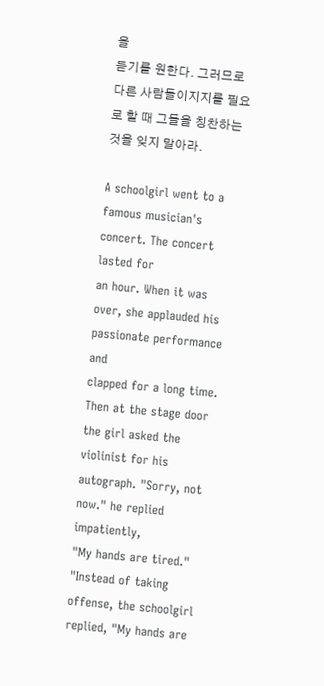을
듣기를 원한다. 그러므로 다른 사람들이지지를 필요로 할 때 그들을 칭찬하는
것을 잊지 말아라.

A schoolgirl went to a famous musician's concert. The concert lasted for
an hour. When it was over, she applauded his passionate performance and
clapped for a long time. Then at the stage door the girl asked the
violinist for his autograph. "Sorry, not now." he replied impatiently,
"My hands are tired." "Instead of taking offense, the schoolgirl
replied, "My hands are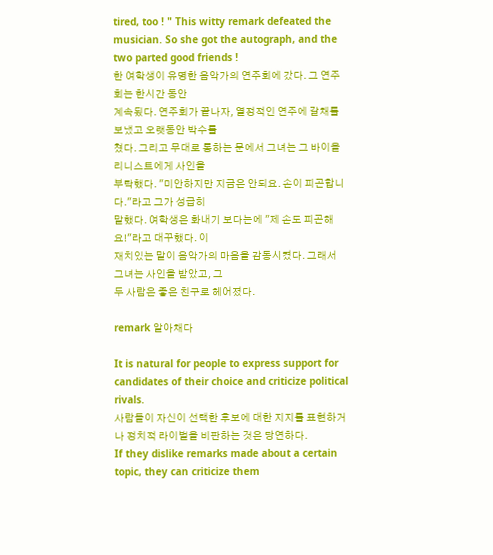tired, too ! " This witty remark defeated the
musician. So she got the autograph, and the two parted good friends !
한 여학생이 유명한 음악가의 연주회에 갔다. 그 연주회는 한시간 동안
계속됬다. 연주회가 끝나자, 열정적인 연주에 갈채를 보냈고 오랫동안 박수를
쳤다. 그리고 무대로 통하는 문에서 그녀는 그 바이올리니스트에게 사인을
부탁했다. "미안하지만 지금은 안되요. 손이 피곤합니다."라고 그가 성급히
말했다. 여학생은 화내기 보다는에 "제 손도 피곤해요!"라고 대꾸했다. 이
재치있는 말이 음악가의 마음을 감동시켰다. 그래서 그녀는 사인을 받았고, 그
두 사람은 좋은 친구로 헤어졌다.

remark 알아채다

It is natural for people to express support for candidates of their choice and criticize political rivals.
사람들이 자신이 선택한 후보에 대한 지지를 표현하거나 정치적 라이벌을 비판하는 것은 당연하다.
If they dislike remarks made about a certain topic, they can criticize them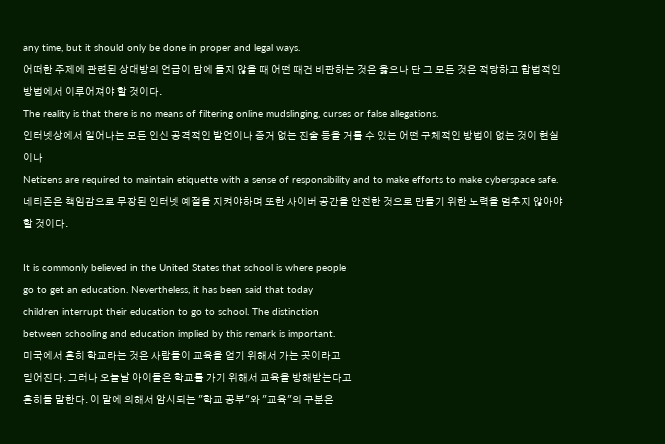any time, but it should only be done in proper and legal ways.
어떠한 주제에 관련된 상대방의 언급이 맘에 들지 않을 때 어떤 때건 비판하는 것은 옳으나 단 그 모든 것은 적당하고 합법적인 방법에서 이루어져야 할 것이다.
The reality is that there is no means of filtering online mudslinging, curses or false allegations.
인터넷상에서 일어나는 모든 인신 공격적인 발언이나 증거 없는 진술 등을 거를 수 있는 어떤 구체적인 방법이 없는 것이 현실이나
Netizens are required to maintain etiquette with a sense of responsibility and to make efforts to make cyberspace safe.
네티즌은 책임감으로 무장된 인터넷 예절을 지켜야하며 또한 사이버 공간을 안전한 것으로 만들기 위한 노력을 멈추지 않아야 할 것이다.

It is commonly believed in the United States that school is where people
go to get an education. Nevertheless, it has been said that today
children interrupt their education to go to school. The distinction
between schooling and education implied by this remark is important.
미국에서 흔히 학교라는 것은 사람들이 교육을 얻기 위해서 가는 곳이라고
믿어진다. 그러나 오늘날 아이들은 학교를 가기 위해서 교육을 방해받는다고
흔히들 말한다. 이 말에 의해서 암시되는 "학교 공부"와 "교육"의 구분은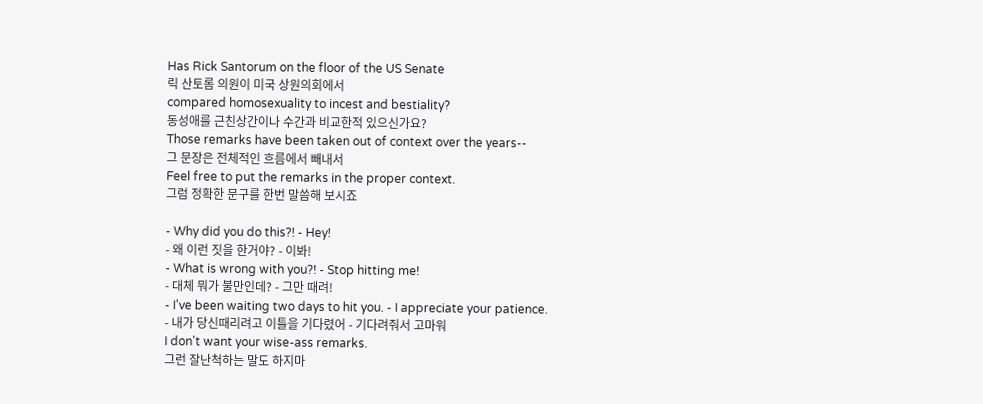Has Rick Santorum on the floor of the US Senate
릭 산토롬 의원이 미국 상원의회에서
compared homosexuality to incest and bestiality?
동성애를 근친상간이나 수간과 비교한적 있으신가요?
Those remarks have been taken out of context over the years--
그 문장은 전체적인 흐름에서 빼내서
Feel free to put the remarks in the proper context.
그럼 정확한 문구를 한번 말씀해 보시죠

- Why did you do this?! - Hey!
- 왜 이런 짓을 한거야? - 이봐!
- What is wrong with you?! - Stop hitting me!
- 대체 뭐가 불만인데? - 그만 때려!
- I've been waiting two days to hit you. - I appreciate your patience.
- 내가 당신때리려고 이틀을 기다렸어 - 기다려줘서 고마워
I don't want your wise-ass remarks.
그런 잘난척하는 말도 하지마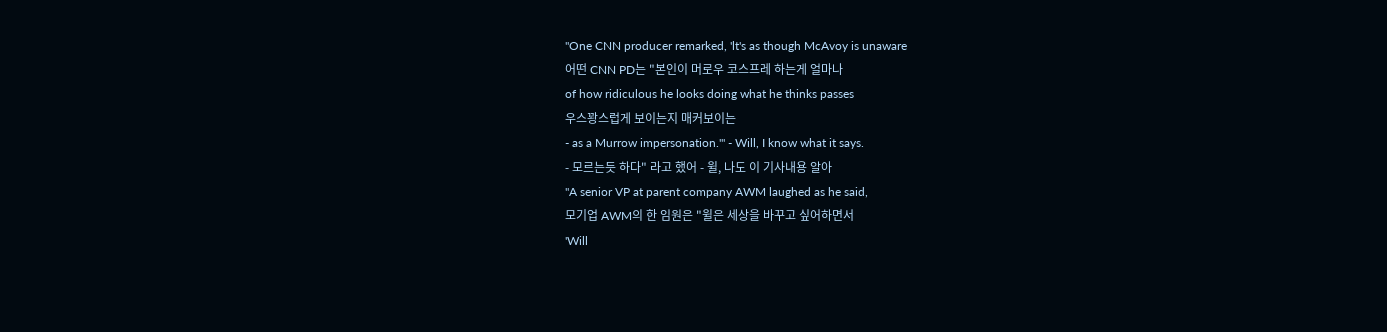"One CNN producer remarked, 'lt's as though McAvoy is unaware
어떤 CNN PD는 "본인이 머로우 코스프레 하는게 얼마나
of how ridiculous he looks doing what he thinks passes
우스꽝스럽게 보이는지 매커보이는
- as a Murrow impersonation.'" - Will, I know what it says.
- 모르는듯 하다" 라고 했어 - 윌, 나도 이 기사내용 알아
"A senior VP at parent company AWM laughed as he said,
모기업 AWM의 한 임원은 "윌은 세상을 바꾸고 싶어하면서
'Will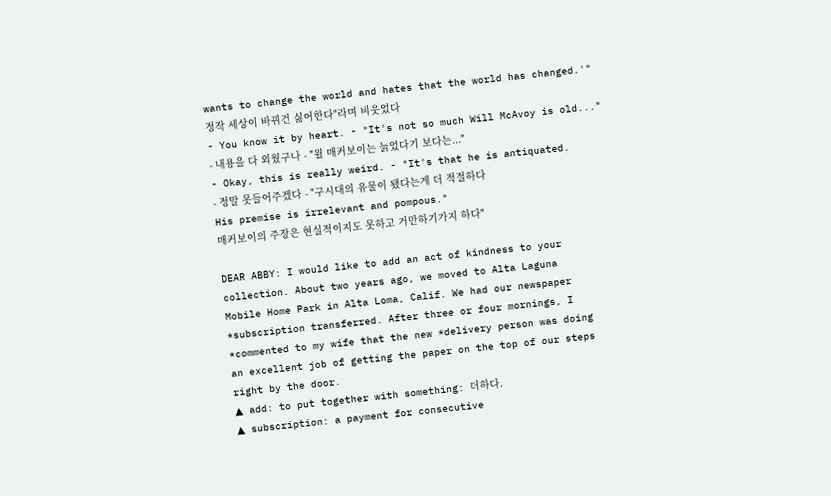wants to change the world and hates that the world has changed.'"
정작 세상이 바뀌건 싫어한다"라며 비웃었다
- You know it by heart. - "It's not so much Will McAvoy is old..."
- 내용을 다 외웠구나 - "윌 매커보이는 늙었다기 보다는..."
- Okay, this is really weird. - "It's that he is antiquated.
- 정말 못들어주겠다 - "구시대의 유물이 됐다는게 더 적절하다
His premise is irrelevant and pompous."
매커보이의 주장은 현실적이지도 못하고 거만하기가지 하다"

DEAR ABBY: I would like to add an act of kindness to your
collection. About two years ago, we moved to Alta Laguna
Mobile Home Park in Alta Loma, Calif. We had our newspaper
*subscription transferred. After three or four mornings, I
*commented to my wife that the new *delivery person was doing
an excellent job of getting the paper on the top of our steps
right by the door.
▲ add: to put together with something: 더하다.
▲ subscription: a payment for consecutive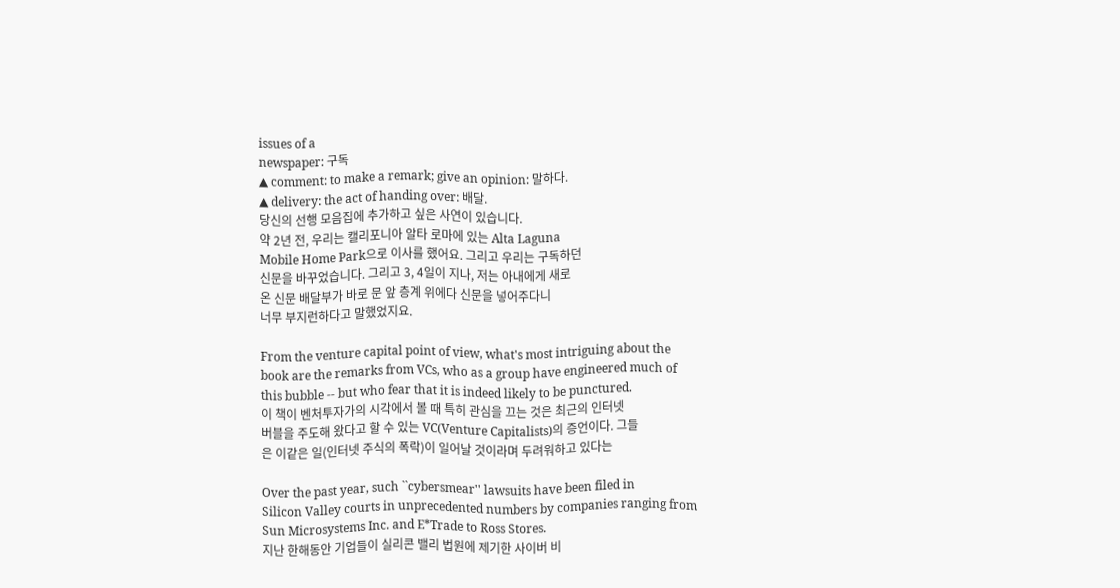issues of a
newspaper: 구독
▲ comment: to make a remark; give an opinion: 말하다.
▲ delivery: the act of handing over: 배달.
당신의 선행 모음집에 추가하고 싶은 사연이 있습니다.
약 2년 전, 우리는 캘리포니아 알타 로마에 있는 Alta Laguna
Mobile Home Park으로 이사를 했어요. 그리고 우리는 구독하던
신문을 바꾸었습니다. 그리고 3, 4일이 지나, 저는 아내에게 새로
온 신문 배달부가 바로 문 앞 층계 위에다 신문을 넣어주다니
너무 부지런하다고 말했었지요.

From the venture capital point of view, what's most intriguing about the
book are the remarks from VCs, who as a group have engineered much of
this bubble -- but who fear that it is indeed likely to be punctured.
이 책이 벤처투자가의 시각에서 볼 때 특히 관심을 끄는 것은 최근의 인터넷
버블을 주도해 왔다고 할 수 있는 VC(Venture Capitalists)의 증언이다. 그들
은 이같은 일(인터넷 주식의 폭락)이 일어날 것이라며 두려워하고 있다는

Over the past year, such ``cybersmear'' lawsuits have been filed in
Silicon Valley courts in unprecedented numbers by companies ranging from
Sun Microsystems Inc. and E*Trade to Ross Stores.
지난 한해동안 기업들이 실리콘 밸리 법원에 제기한 사이버 비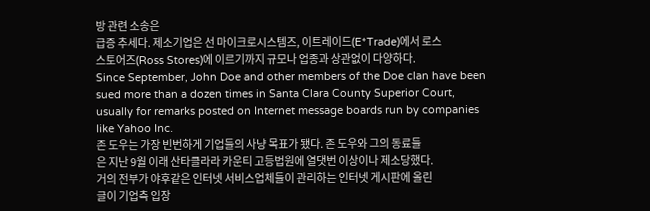방 관련 소송은
급증 추세다. 제소기업은 선 마이크로시스템즈, 이트레이드(E*Trade)에서 로스
스토어즈(Ross Stores)에 이르기까지 규모나 업종과 상관없이 다양하다.
Since September, John Doe and other members of the Doe clan have been
sued more than a dozen times in Santa Clara County Superior Court,
usually for remarks posted on Internet message boards run by companies
like Yahoo Inc.
존 도우는 가장 빈번하게 기업들의 사냥 목표가 됐다. 존 도우와 그의 동료들
은 지난 9월 이래 산타클라라 카운티 고등법원에 열댓번 이상이나 제소당했다.
거의 전부가 야후같은 인터넷 서비스업체들이 관리하는 인터넷 게시판에 올린
글이 기업측 입장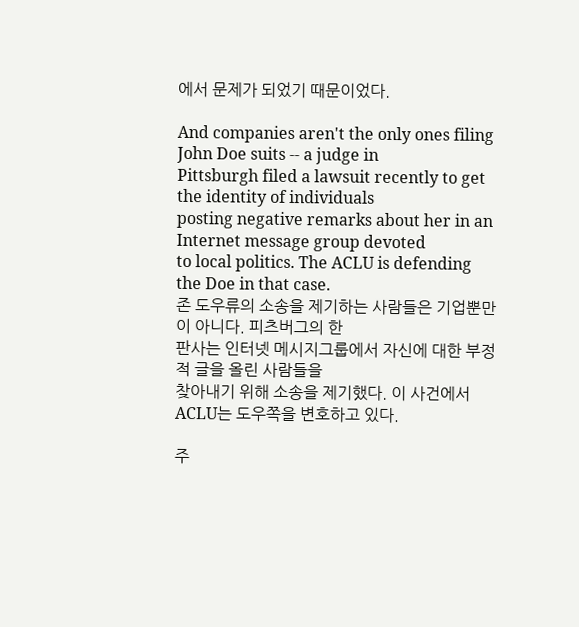에서 문제가 되었기 때문이었다.

And companies aren't the only ones filing John Doe suits -- a judge in
Pittsburgh filed a lawsuit recently to get the identity of individuals
posting negative remarks about her in an Internet message group devoted
to local politics. The ACLU is defending the Doe in that case.
존 도우류의 소송을 제기하는 사람들은 기업뿐만이 아니다. 피츠버그의 한
판사는 인터넷 메시지그룹에서 자신에 대한 부정적 글을 올린 사람들을
찾아내기 위해 소송을 제기했다. 이 사건에서 ACLU는 도우쪽을 변호하고 있다.

주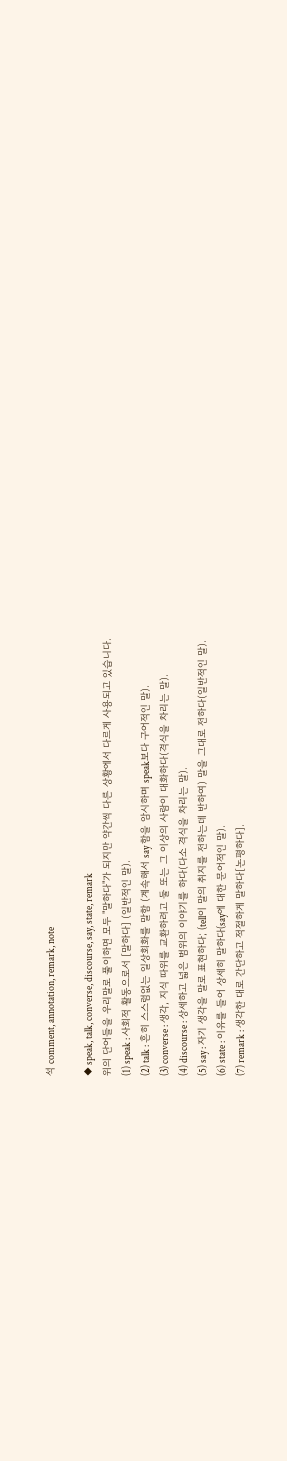석 comment, annotation, remark, note

◆ speak, talk, converse, discourse, say, state, remark
위의 단어들을 우리말로 풀이하면 모두 "말하다"가 되지만 약간씩 다른 상황에서 다르게 사용되고 있습니다.
(1) speak : 사회적 활동으로서 [말하다] (일반적인 말).
(2) talk : 흔히 스스럼없는 일상회화를 말함 (계속해서 say 함을 암시하며 speak보다 구어적인 말).
(3) converse : 생각, 지식 따위를 교환하려고 둘 또는 그 이상의 사람이 대화하다(격식을 차리는 말).
(4) discourse : 상세하고 넓은 범위의 이야기를 하다(다소 격식을 차리는 말).
(5) say : 자기 생각을 말로 표현하다; (tell이 말의 취지를 전하는데 반하여) 말을 그대로 전하다(일반적인 말).
(6) state : 이유를 들어 상세히 말하다(say에 대한 문어적인 말).
(7) remark : 생각한 대로 간단하고 적절하게 말하다[논평하다].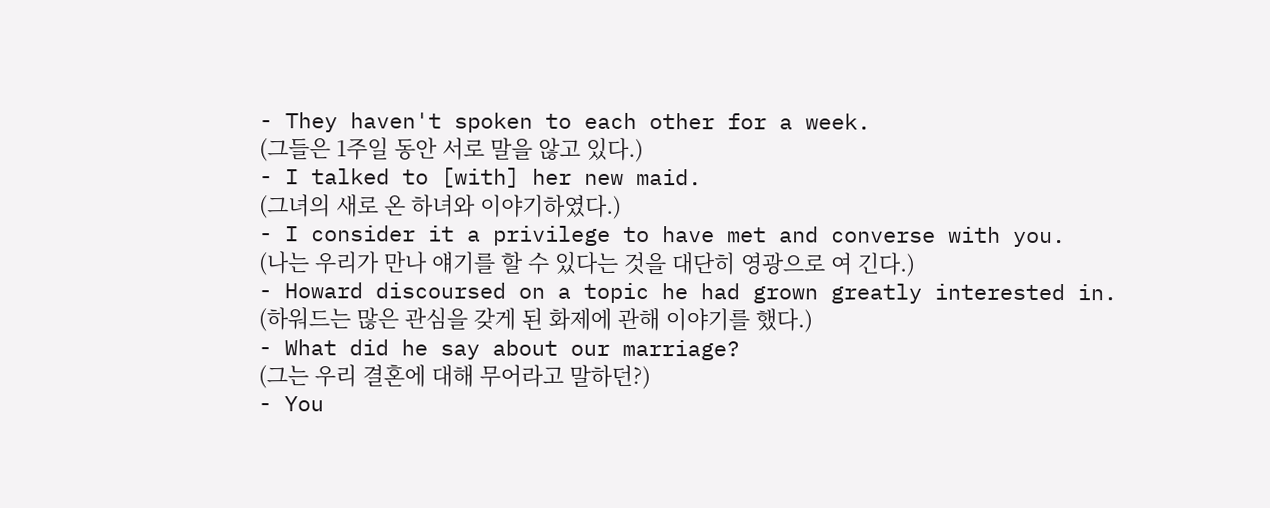- They haven't spoken to each other for a week.
(그들은 1주일 동안 서로 말을 않고 있다.)
- I talked to [with] her new maid.
(그녀의 새로 온 하녀와 이야기하였다.)
- I consider it a privilege to have met and converse with you.
(나는 우리가 만나 얘기를 할 수 있다는 것을 대단히 영광으로 여 긴다.)
- Howard discoursed on a topic he had grown greatly interested in.
(하워드는 많은 관심을 갖게 된 화제에 관해 이야기를 했다.)
- What did he say about our marriage?
(그는 우리 결혼에 대해 무어라고 말하던?)
- You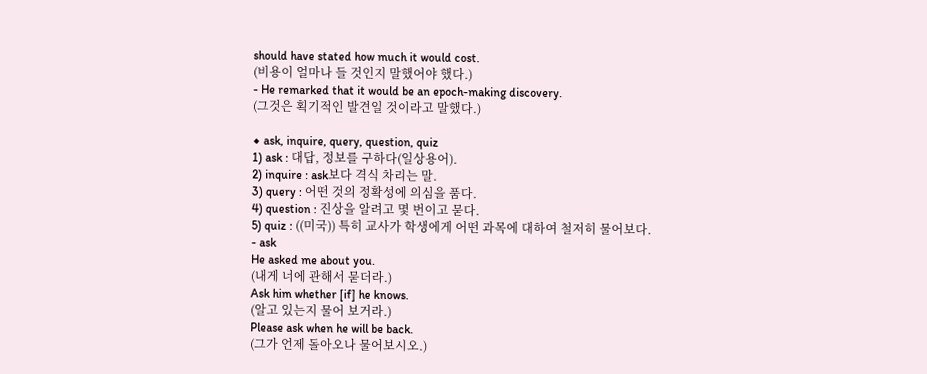should have stated how much it would cost.
(비용이 얼마나 들 것인지 말했어야 했다.)
- He remarked that it would be an epoch-making discovery.
(그것은 획기적인 발견일 것이라고 말했다.)

◆ ask, inquire, query, question, quiz
1) ask : 대답, 정보를 구하다(일상용어).
2) inquire : ask보다 격식 차리는 말.
3) query : 어떤 것의 정확성에 의심을 품다.
4) question : 진상을 알려고 몇 번이고 묻다.
5) quiz : ((미국)) 특히 교사가 학생에게 어떤 과목에 대하여 철저히 물어보다.
- ask
He asked me about you.
(내게 너에 관해서 묻더라.)
Ask him whether [if] he knows.
(알고 있는지 물어 보거라.)
Please ask when he will be back.
(그가 언제 돌아오나 물어보시오.)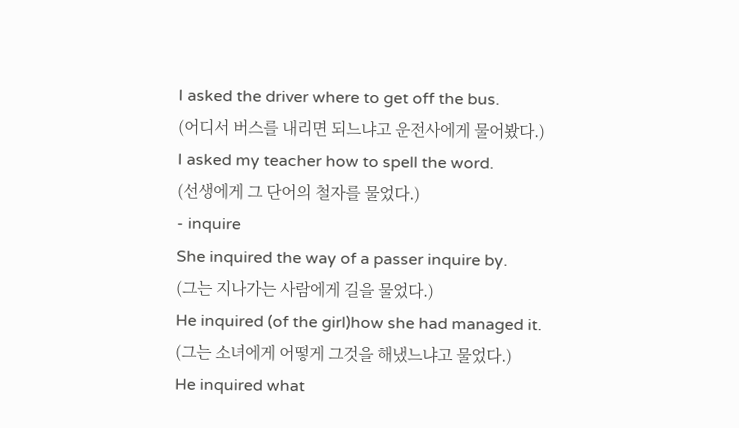I asked the driver where to get off the bus.
(어디서 버스를 내리면 되느냐고 운전사에게 물어봤다.)
I asked my teacher how to spell the word.
(선생에게 그 단어의 철자를 물었다.)
- inquire
She inquired the way of a passer inquire by.
(그는 지나가는 사람에게 길을 물었다.)
He inquired (of the girl)how she had managed it.
(그는 소녀에게 어떻게 그것을 해냈느냐고 물었다.)
He inquired what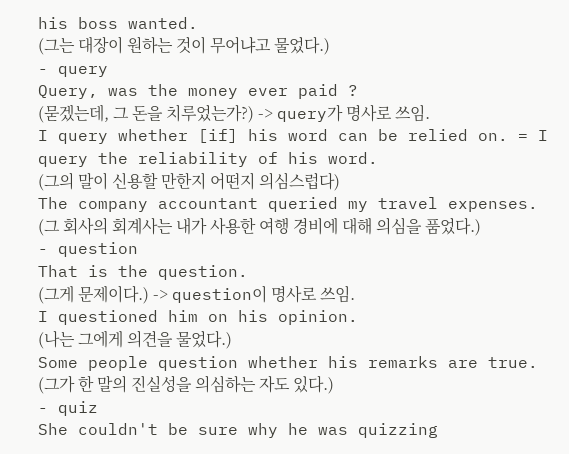his boss wanted.
(그는 대장이 원하는 것이 무어냐고 물었다.)
- query
Query, was the money ever paid ?
(묻겠는데, 그 돈을 치루었는가?) -> query가 명사로 쓰임.
I query whether [if] his word can be relied on. = I query the reliability of his word.
(그의 말이 신용할 만한지 어떤지 의심스럽다)
The company accountant queried my travel expenses.
(그 회사의 회계사는 내가 사용한 여행 경비에 대해 의심을 품었다.)
- question
That is the question.
(그게 문제이다.) -> question이 명사로 쓰임.
I questioned him on his opinion.
(나는 그에게 의견을 물었다.)
Some people question whether his remarks are true.
(그가 한 말의 진실성을 의심하는 자도 있다.)
- quiz
She couldn't be sure why he was quizzing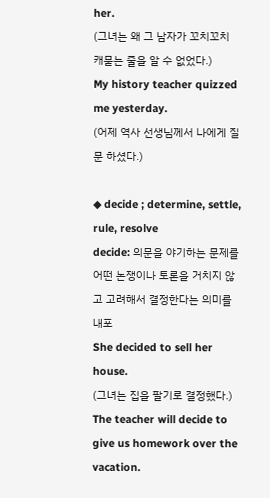her.
(그녀는 왜 그 남자가 꼬치꼬치 캐묻는 줄을 알 수 없었다.)
My history teacher quizzed me yesterday.
(어제 역사 선생님께서 나에게 질문 하셨다.)

◆ decide ; determine, settle, rule, resolve
decide: 의문을 야기하는 문제를 어떤 논쟁이나 토론을 거치지 않고 고려해서 결정한다는 의미를 내포
She decided to sell her house.
(그녀는 집을 팔기로 결정했다.)
The teacher will decide to give us homework over the vacation.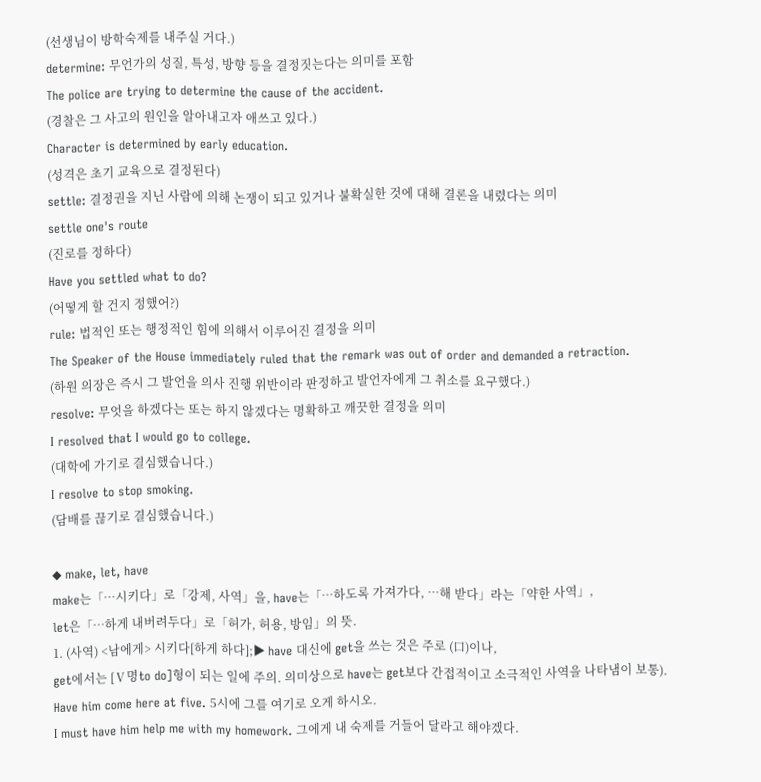(선생님이 방학숙제를 내주실 거다.)
determine: 무언가의 성질, 특성, 방향 등을 결정짓는다는 의미를 포함
The police are trying to determine the cause of the accident.
(경찰은 그 사고의 원인을 알아내고자 애쓰고 있다.)
Character is determined by early education.
(성격은 초기 교육으로 결정된다)
settle: 결정권을 지닌 사람에 의해 논쟁이 되고 있거나 불확실한 것에 대해 결론을 내렸다는 의미
settle one's route
(진로를 정하다)
Have you settled what to do?
(어떻게 할 건지 정했어?)
rule: 법적인 또는 행정적인 힘에 의해서 이루어진 결정을 의미
The Speaker of the House immediately ruled that the remark was out of order and demanded a retraction.
(하원 의장은 즉시 그 발언을 의사 진행 위반이라 판정하고 발언자에게 그 취소를 요구했다.)
resolve: 무엇을 하겠다는 또는 하지 않겠다는 명확하고 깨끗한 결정을 의미
I resolved that I would go to college.
(대학에 가기로 결심했습니다.)
I resolve to stop smoking.
(담배를 끊기로 결심했습니다.)

◆ make, let, have
make는「…시키다」로「강제, 사역」을, have는「…하도록 가져가다, …해 받다」라는「약한 사역」,
let은「…하게 내버려두다」로「허가, 허용, 방임」의 뜻.
1. (사역) <남에게> 시키다[하게 하다];▶ have 대신에 get을 쓰는 것은 주로 (口)이나,
get에서는 [Ⅴ명to do]형이 되는 일에 주의. 의미상으로 have는 get보다 간접적이고 소극적인 사역을 나타냄이 보통).
Have him come here at five. 5시에 그를 여기로 오게 하시오.
I must have him help me with my homework. 그에게 내 숙제를 거들어 달라고 해야겠다.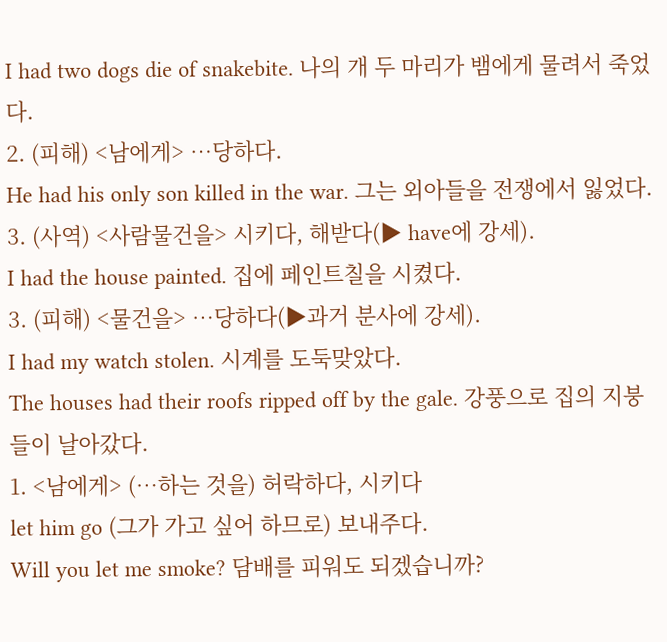I had two dogs die of snakebite. 나의 개 두 마리가 뱀에게 물려서 죽었다.
2. (피해) <남에게> …당하다.
He had his only son killed in the war. 그는 외아들을 전쟁에서 잃었다.
3. (사역) <사람물건을> 시키다, 해받다(▶ have에 강세).
I had the house painted. 집에 페인트칠을 시켰다.
3. (피해) <물건을> …당하다(▶과거 분사에 강세).
I had my watch stolen. 시계를 도둑맞았다.
The houses had their roofs ripped off by the gale. 강풍으로 집의 지붕들이 날아갔다.
1. <남에게> (…하는 것을) 허락하다, 시키다
let him go (그가 가고 싶어 하므로) 보내주다.
Will you let me smoke? 담배를 피워도 되겠습니까?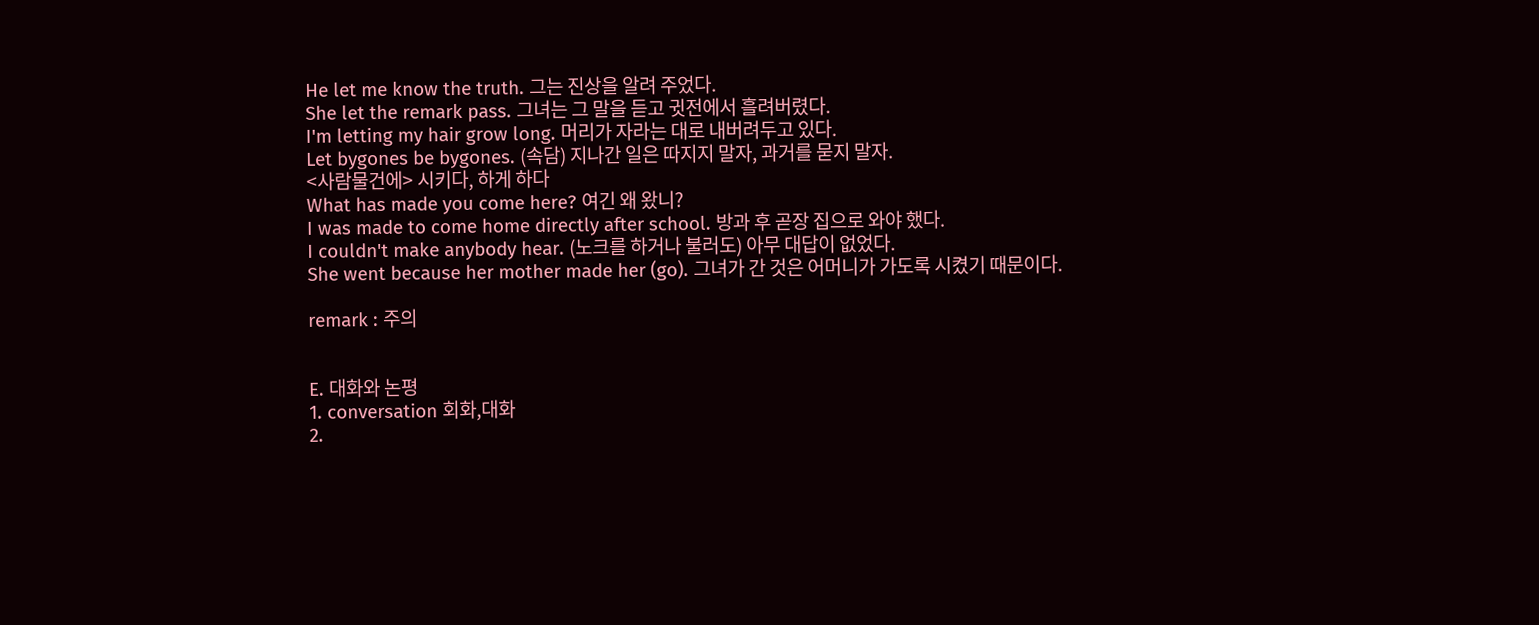He let me know the truth. 그는 진상을 알려 주었다.
She let the remark pass. 그녀는 그 말을 듣고 귓전에서 흘려버렸다.
I'm letting my hair grow long. 머리가 자라는 대로 내버려두고 있다.
Let bygones be bygones. (속담) 지나간 일은 따지지 말자, 과거를 묻지 말자.
<사람물건에> 시키다, 하게 하다
What has made you come here? 여긴 왜 왔니?
I was made to come home directly after school. 방과 후 곧장 집으로 와야 했다.
I couldn't make anybody hear. (노크를 하거나 불러도) 아무 대답이 없었다.
She went because her mother made her (go). 그녀가 간 것은 어머니가 가도록 시켰기 때문이다.

remark : 주의


E. 대화와 논평
1. conversation 회화,대화
2.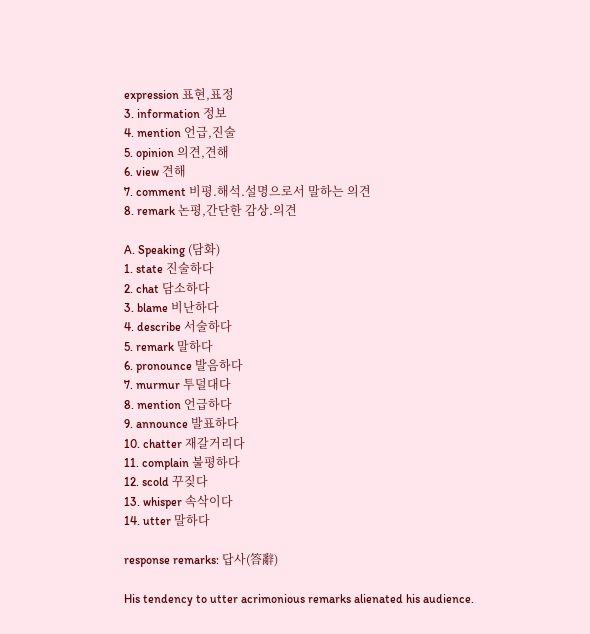expression 표현,표정
3. information 정보
4. mention 언급,진술
5. opinion 의견,견해
6. view 견해
7. comment 비평.해석.설명으로서 말하는 의견
8. remark 논평,간단한 감상.의견

A. Speaking (담화)
1. state 진술하다
2. chat 담소하다
3. blame 비난하다
4. describe 서술하다
5. remark 말하다
6. pronounce 발음하다
7. murmur 투덜대다
8. mention 언급하다
9. announce 발표하다
10. chatter 재갈거리다
11. complain 불평하다
12. scold 꾸짖다
13. whisper 속삭이다
14. utter 말하다

response remarks: 답사(答辭)

His tendency to utter acrimonious remarks alienated his audience.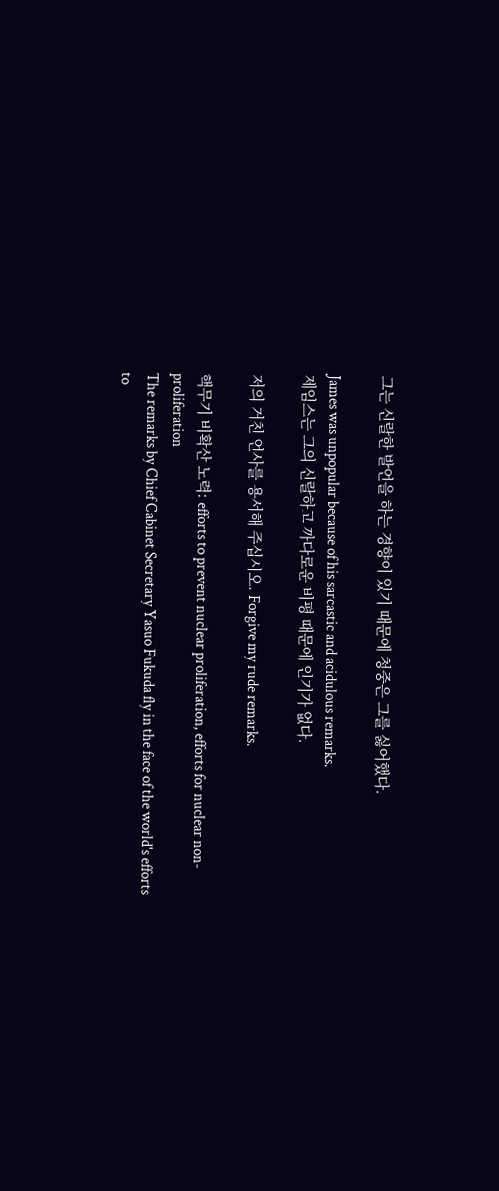그는 신랄한 발언을 하는 경향이 있기 때문에 청중은 그를 싫어했다.

James was unpopular because of his sarcastic and acidulous remarks.
제임스는 그의 신랄하고 까다로운 비평 때문에 인기가 없다.

저의 거친 언사를 용서해 주십시오. Forgive my rude remarks.

핵무기 비확산 노력: efforts to prevent nuclear proliferation, efforts for nuclear non-proliferation
The remarks by Chief Cabinet Secretary Yasuo Fukuda fly in the face of the world's efforts to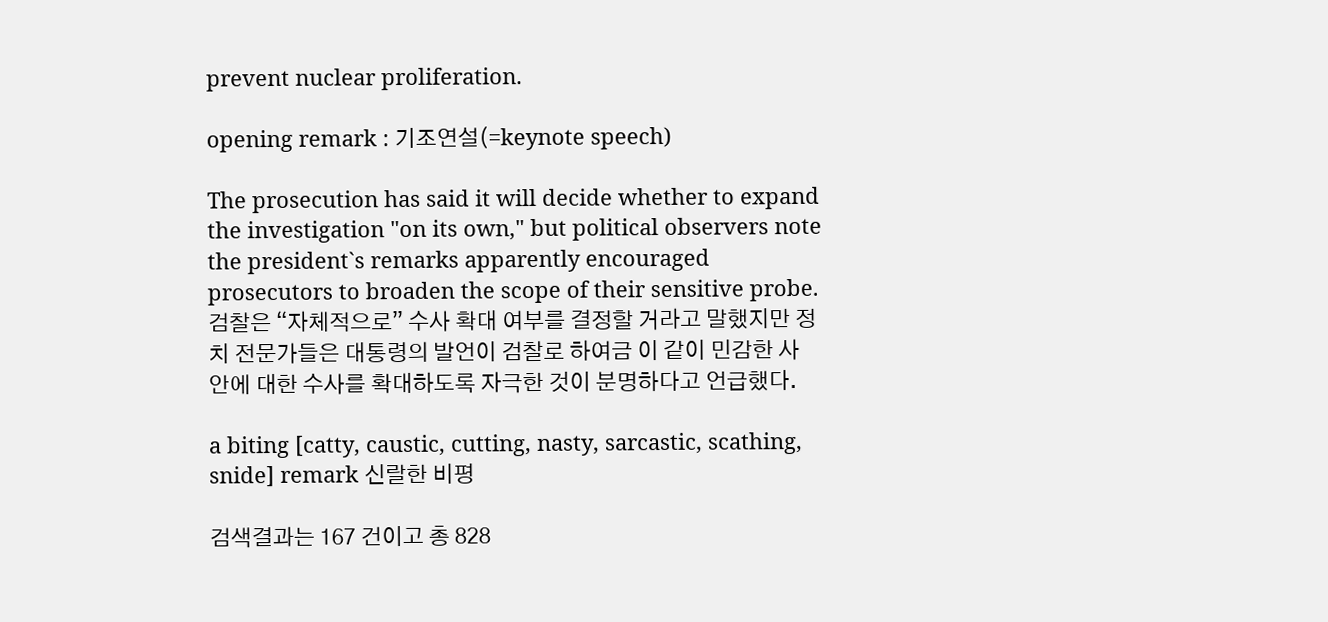prevent nuclear proliferation.

opening remark : 기조연설(=keynote speech)

The prosecution has said it will decide whether to expand the investigation "on its own," but political observers note the president`s remarks apparently encouraged prosecutors to broaden the scope of their sensitive probe.
검찰은 “자체적으로” 수사 확대 여부를 결정할 거라고 말했지만 정치 전문가들은 대통령의 발언이 검찰로 하여금 이 같이 민감한 사안에 대한 수사를 확대하도록 자극한 것이 분명하다고 언급했다.

a biting [catty, caustic, cutting, nasty, sarcastic, scathing, snide] remark 신랄한 비평

검색결과는 167 건이고 총 828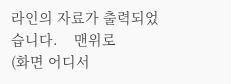라인의 자료가 출력되었습니다.    맨위로
(화면 어디서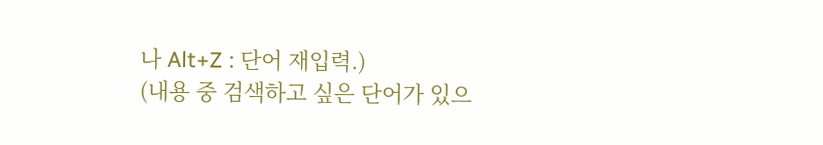나 Alt+Z : 단어 재입력.)
(내용 중 검색하고 싶은 단어가 있으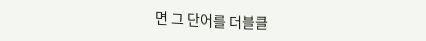면 그 단어를 더블클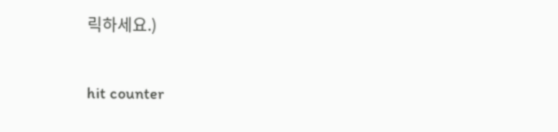릭하세요.)

hit counter